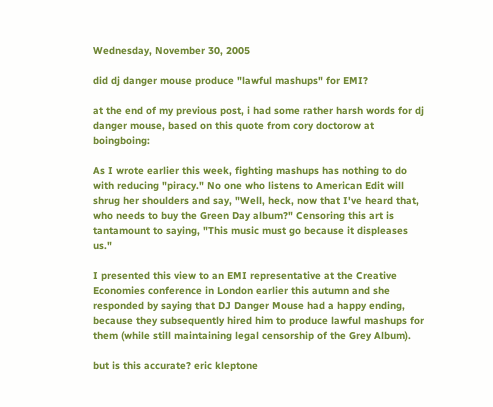Wednesday, November 30, 2005

did dj danger mouse produce "lawful mashups" for EMI?

at the end of my previous post, i had some rather harsh words for dj danger mouse, based on this quote from cory doctorow at boingboing:

As I wrote earlier this week, fighting mashups has nothing to do with reducing "piracy." No one who listens to American Edit will shrug her shoulders and say, "Well, heck, now that I've heard that, who needs to buy the Green Day album?" Censoring this art is tantamount to saying, "This music must go because it displeases us."

I presented this view to an EMI representative at the Creative Economies conference in London earlier this autumn and she responded by saying that DJ Danger Mouse had a happy ending, because they subsequently hired him to produce lawful mashups for them (while still maintaining legal censorship of the Grey Album).

but is this accurate? eric kleptone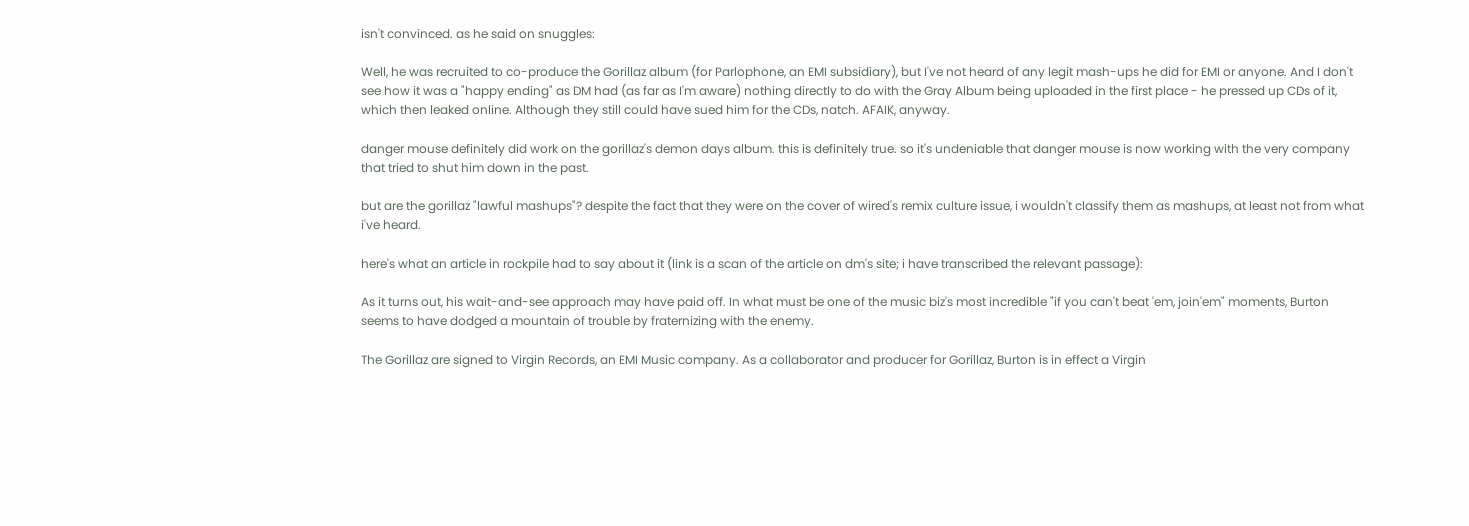isn't convinced. as he said on snuggles:

Well, he was recruited to co-produce the Gorillaz album (for Parlophone, an EMI subsidiary), but I've not heard of any legit mash-ups he did for EMI or anyone. And I don't see how it was a "happy ending" as DM had (as far as I'm aware) nothing directly to do with the Gray Album being uploaded in the first place - he pressed up CDs of it, which then leaked online. Although they still could have sued him for the CDs, natch. AFAIK, anyway.

danger mouse definitely did work on the gorillaz's demon days album. this is definitely true. so it's undeniable that danger mouse is now working with the very company that tried to shut him down in the past.

but are the gorillaz "lawful mashups"? despite the fact that they were on the cover of wired's remix culture issue, i wouldn't classify them as mashups, at least not from what i've heard.

here's what an article in rockpile had to say about it (link is a scan of the article on dm's site; i have transcribed the relevant passage):

As it turns out, his wait-and-see approach may have paid off. In what must be one of the music biz's most incredible "if you can't beat 'em, join'em" moments, Burton seems to have dodged a mountain of trouble by fraternizing with the enemy.

The Gorillaz are signed to Virgin Records, an EMI Music company. As a collaborator and producer for Gorillaz, Burton is in effect a Virgin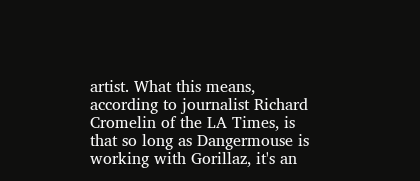artist. What this means, according to journalist Richard Cromelin of the LA Times, is that so long as Dangermouse is working with Gorillaz, it's an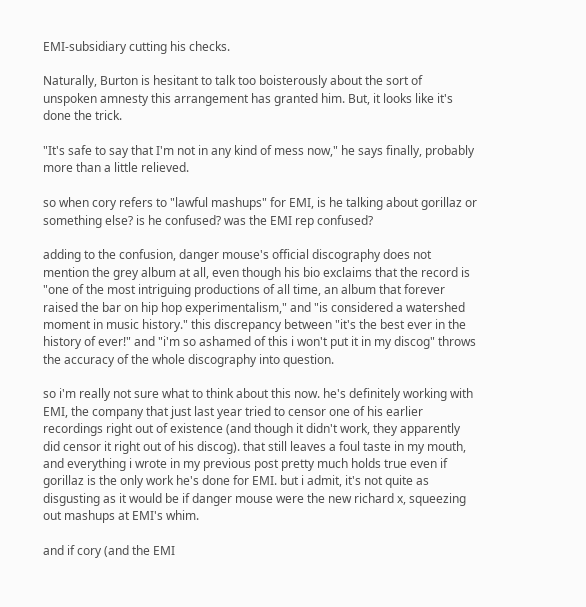EMI-subsidiary cutting his checks.

Naturally, Burton is hesitant to talk too boisterously about the sort of unspoken amnesty this arrangement has granted him. But, it looks like it's done the trick.

"It's safe to say that I'm not in any kind of mess now," he says finally, probably more than a little relieved.

so when cory refers to "lawful mashups" for EMI, is he talking about gorillaz or something else? is he confused? was the EMI rep confused?

adding to the confusion, danger mouse's official discography does not mention the grey album at all, even though his bio exclaims that the record is "one of the most intriguing productions of all time, an album that forever raised the bar on hip hop experimentalism," and "is considered a watershed moment in music history." this discrepancy between "it's the best ever in the history of ever!" and "i'm so ashamed of this i won't put it in my discog" throws the accuracy of the whole discography into question.

so i'm really not sure what to think about this now. he's definitely working with EMI, the company that just last year tried to censor one of his earlier recordings right out of existence (and though it didn't work, they apparently did censor it right out of his discog). that still leaves a foul taste in my mouth, and everything i wrote in my previous post pretty much holds true even if gorillaz is the only work he's done for EMI. but i admit, it's not quite as disgusting as it would be if danger mouse were the new richard x, squeezing out mashups at EMI's whim.

and if cory (and the EMI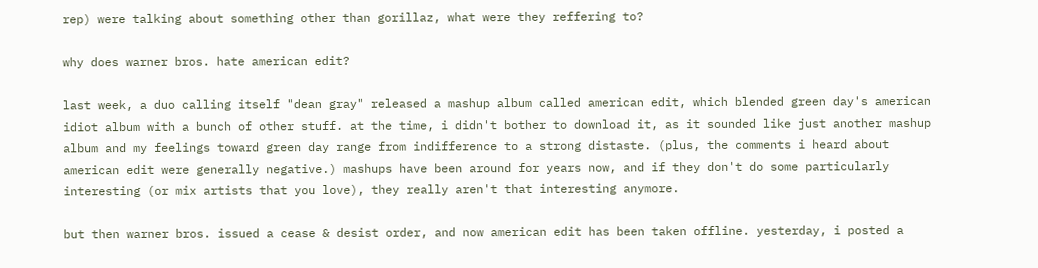rep) were talking about something other than gorillaz, what were they reffering to?

why does warner bros. hate american edit?

last week, a duo calling itself "dean gray" released a mashup album called american edit, which blended green day's american idiot album with a bunch of other stuff. at the time, i didn't bother to download it, as it sounded like just another mashup album and my feelings toward green day range from indifference to a strong distaste. (plus, the comments i heard about american edit were generally negative.) mashups have been around for years now, and if they don't do some particularly interesting (or mix artists that you love), they really aren't that interesting anymore.

but then warner bros. issued a cease & desist order, and now american edit has been taken offline. yesterday, i posted a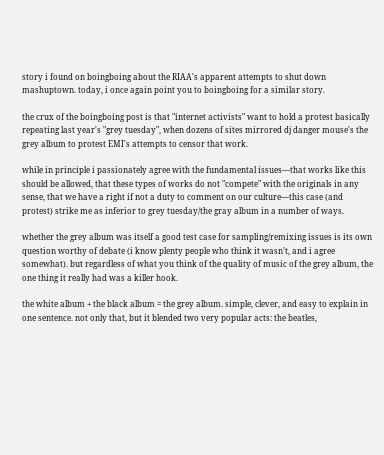story i found on boingboing about the RIAA's apparent attempts to shut down mashuptown. today, i once again point you to boingboing for a similar story.

the crux of the boingboing post is that "internet activists" want to hold a protest basically repeating last year's "grey tuesday", when dozens of sites mirrored dj danger mouse's the grey album to protest EMI's attempts to censor that work.

while in principle i passionately agree with the fundamental issues—that works like this should be allowed, that these types of works do not "compete" with the originals in any sense, that we have a right if not a duty to comment on our culture—this case (and protest) strike me as inferior to grey tuesday/the gray album in a number of ways.

whether the grey album was itself a good test case for sampling/remixing issues is its own question worthy of debate (i know plenty people who think it wasn't, and i agree somewhat). but regardless of what you think of the quality of music of the grey album, the one thing it really had was a killer hook.

the white album + the black album = the grey album. simple, clever, and easy to explain in one sentence. not only that, but it blended two very popular acts: the beatles,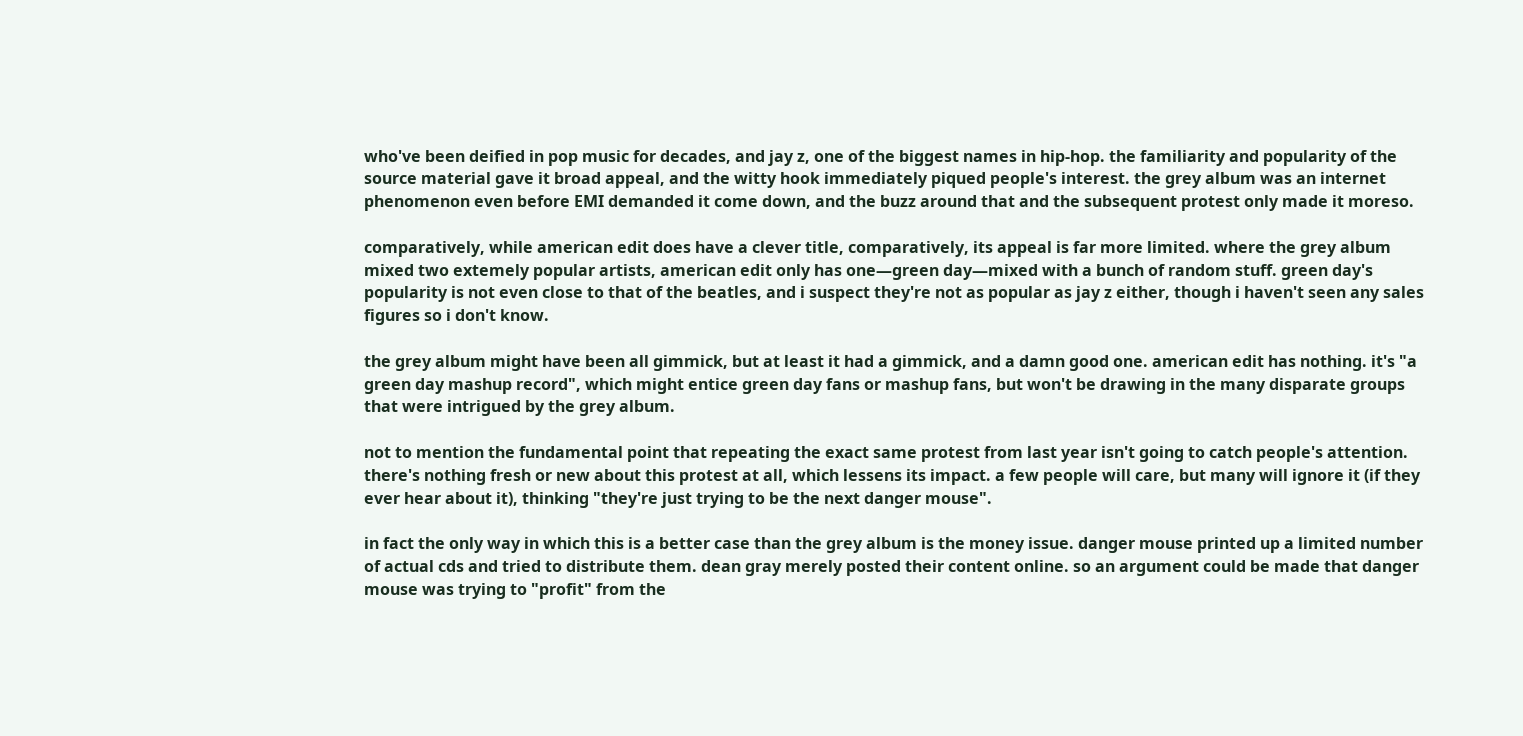who've been deified in pop music for decades, and jay z, one of the biggest names in hip-hop. the familiarity and popularity of the source material gave it broad appeal, and the witty hook immediately piqued people's interest. the grey album was an internet phenomenon even before EMI demanded it come down, and the buzz around that and the subsequent protest only made it moreso.

comparatively, while american edit does have a clever title, comparatively, its appeal is far more limited. where the grey album mixed two extemely popular artists, american edit only has one—green day—mixed with a bunch of random stuff. green day's popularity is not even close to that of the beatles, and i suspect they're not as popular as jay z either, though i haven't seen any sales figures so i don't know.

the grey album might have been all gimmick, but at least it had a gimmick, and a damn good one. american edit has nothing. it's "a green day mashup record", which might entice green day fans or mashup fans, but won't be drawing in the many disparate groups that were intrigued by the grey album.

not to mention the fundamental point that repeating the exact same protest from last year isn't going to catch people's attention. there's nothing fresh or new about this protest at all, which lessens its impact. a few people will care, but many will ignore it (if they ever hear about it), thinking "they're just trying to be the next danger mouse".

in fact the only way in which this is a better case than the grey album is the money issue. danger mouse printed up a limited number of actual cds and tried to distribute them. dean gray merely posted their content online. so an argument could be made that danger mouse was trying to "profit" from the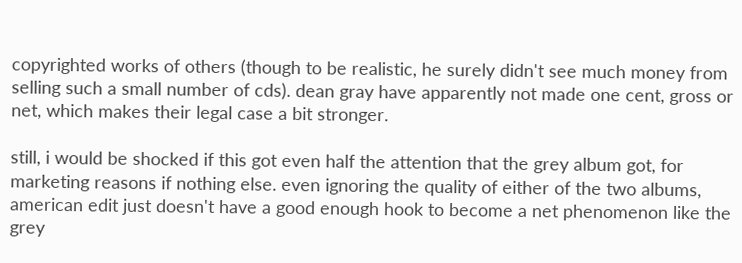copyrighted works of others (though to be realistic, he surely didn't see much money from selling such a small number of cds). dean gray have apparently not made one cent, gross or net, which makes their legal case a bit stronger.

still, i would be shocked if this got even half the attention that the grey album got, for marketing reasons if nothing else. even ignoring the quality of either of the two albums, american edit just doesn't have a good enough hook to become a net phenomenon like the grey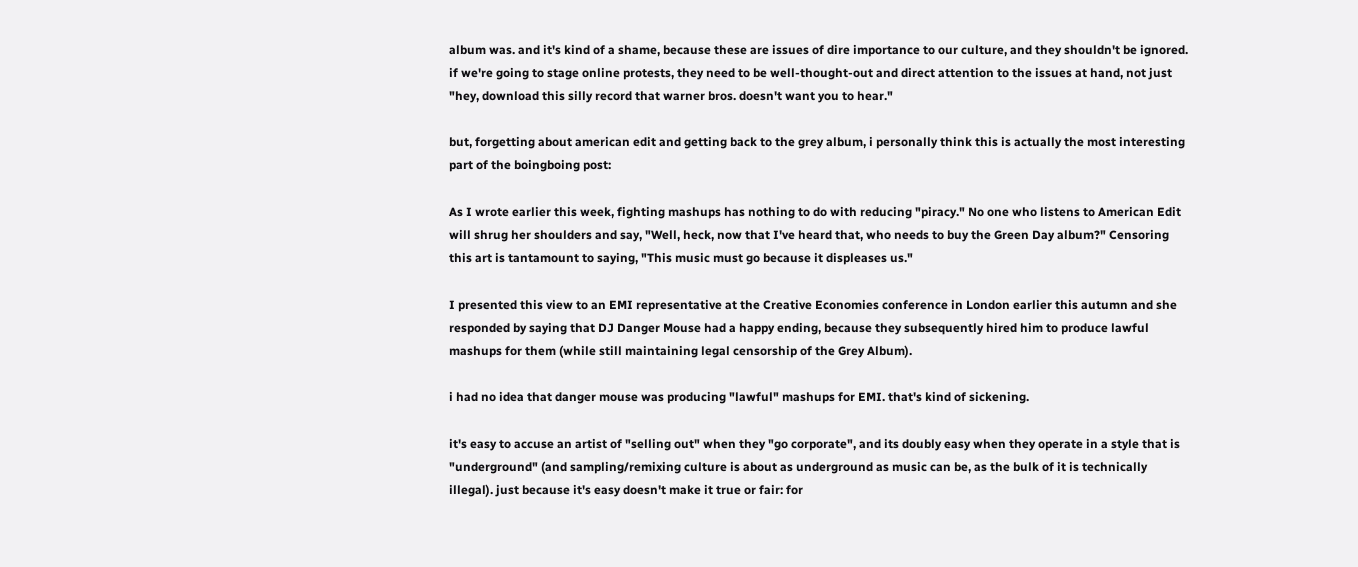album was. and it's kind of a shame, because these are issues of dire importance to our culture, and they shouldn't be ignored. if we're going to stage online protests, they need to be well-thought-out and direct attention to the issues at hand, not just "hey, download this silly record that warner bros. doesn't want you to hear."

but, forgetting about american edit and getting back to the grey album, i personally think this is actually the most interesting part of the boingboing post:

As I wrote earlier this week, fighting mashups has nothing to do with reducing "piracy." No one who listens to American Edit will shrug her shoulders and say, "Well, heck, now that I've heard that, who needs to buy the Green Day album?" Censoring this art is tantamount to saying, "This music must go because it displeases us."

I presented this view to an EMI representative at the Creative Economies conference in London earlier this autumn and she responded by saying that DJ Danger Mouse had a happy ending, because they subsequently hired him to produce lawful mashups for them (while still maintaining legal censorship of the Grey Album).

i had no idea that danger mouse was producing "lawful" mashups for EMI. that's kind of sickening.

it's easy to accuse an artist of "selling out" when they "go corporate", and its doubly easy when they operate in a style that is "underground" (and sampling/remixing culture is about as underground as music can be, as the bulk of it is technically illegal). just because it's easy doesn't make it true or fair: for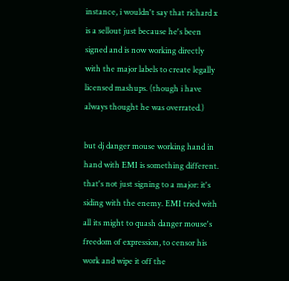instance, i wouldn't say that richard x is a sellout just because he's been signed and is now working directly with the major labels to create legally licensed mashups. (though i have always thought he was overrated.)

but dj danger mouse working hand in hand with EMI is something different. that's not just signing to a major: it's siding with the enemy. EMI tried with all its might to quash danger mouse's freedom of expression, to censor his work and wipe it off the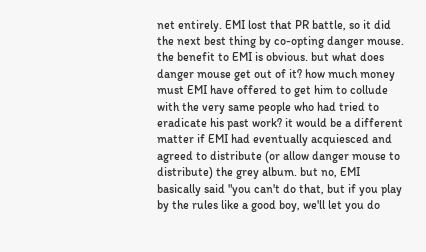net entirely. EMI lost that PR battle, so it did the next best thing by co-opting danger mouse. the benefit to EMI is obvious. but what does danger mouse get out of it? how much money must EMI have offered to get him to collude with the very same people who had tried to eradicate his past work? it would be a different matter if EMI had eventually acquiesced and agreed to distribute (or allow danger mouse to distribute) the grey album. but no, EMI basically said "you can't do that, but if you play by the rules like a good boy, we'll let you do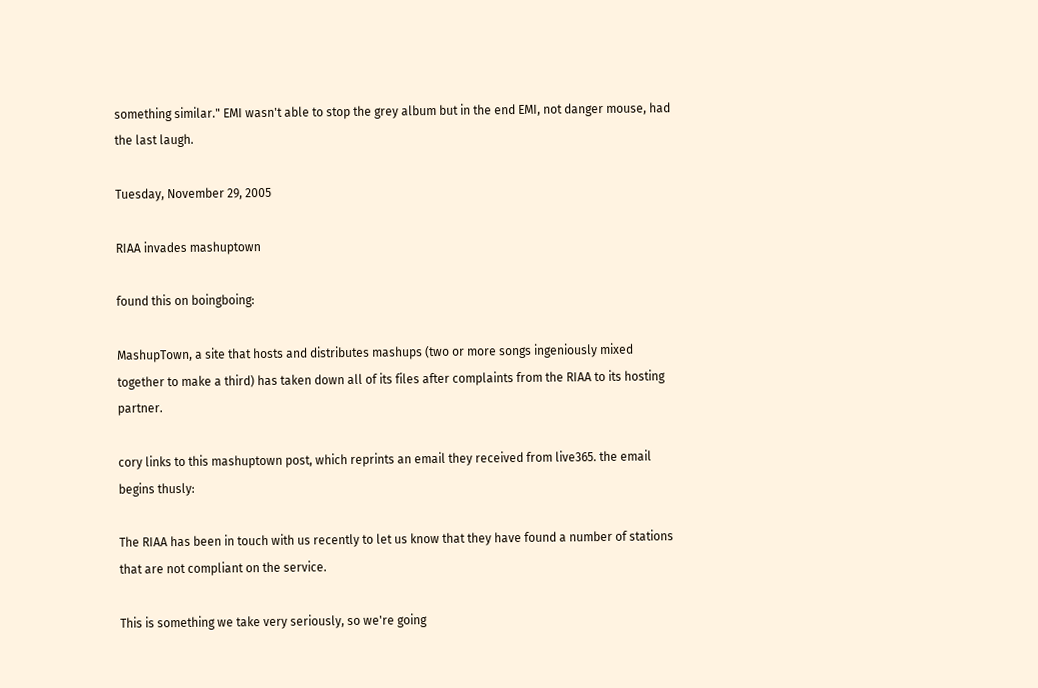something similar." EMI wasn't able to stop the grey album but in the end EMI, not danger mouse, had the last laugh.

Tuesday, November 29, 2005

RIAA invades mashuptown

found this on boingboing:

MashupTown, a site that hosts and distributes mashups (two or more songs ingeniously mixed together to make a third) has taken down all of its files after complaints from the RIAA to its hosting partner.

cory links to this mashuptown post, which reprints an email they received from live365. the email begins thusly:

The RIAA has been in touch with us recently to let us know that they have found a number of stations that are not compliant on the service.

This is something we take very seriously, so we're going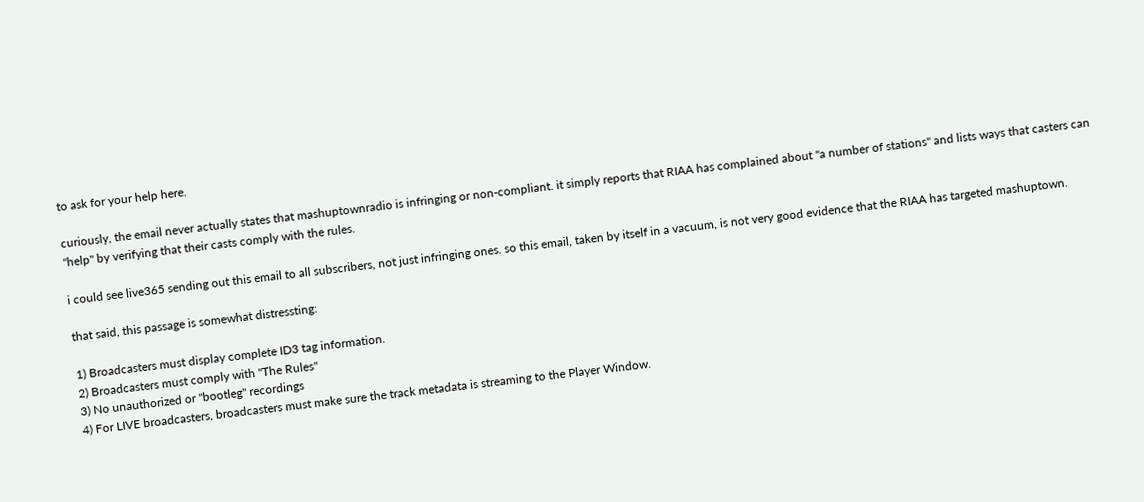to ask for your help here.

curiously, the email never actually states that mashuptownradio is infringing or non-compliant. it simply reports that RIAA has complained about "a number of stations" and lists ways that casters can "help" by verifying that their casts comply with the rules.

i could see live365 sending out this email to all subscribers, not just infringing ones. so this email, taken by itself in a vacuum, is not very good evidence that the RIAA has targeted mashuptown.

that said, this passage is somewhat distressting:

1) Broadcasters must display complete ID3 tag information.
2) Broadcasters must comply with "The Rules"
3) No unauthorized or "bootleg" recordings
4) For LIVE broadcasters, broadcasters must make sure the track metadata is streaming to the Player Window.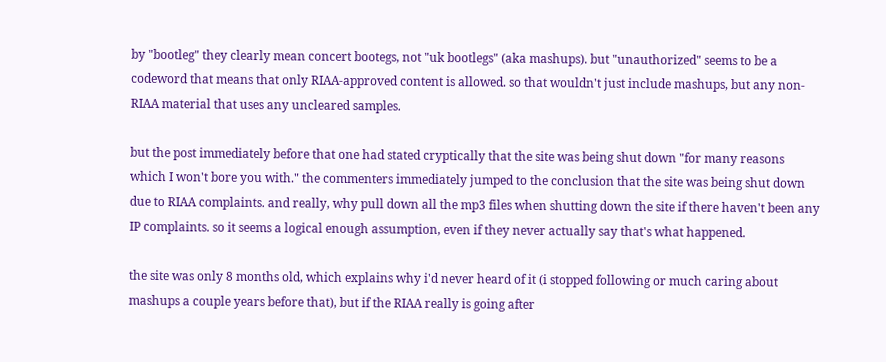by "bootleg" they clearly mean concert bootegs, not "uk bootlegs" (aka mashups). but "unauthorized" seems to be a codeword that means that only RIAA-approved content is allowed. so that wouldn't just include mashups, but any non-RIAA material that uses any uncleared samples.

but the post immediately before that one had stated cryptically that the site was being shut down "for many reasons which I won't bore you with." the commenters immediately jumped to the conclusion that the site was being shut down due to RIAA complaints. and really, why pull down all the mp3 files when shutting down the site if there haven't been any IP complaints. so it seems a logical enough assumption, even if they never actually say that's what happened.

the site was only 8 months old, which explains why i'd never heard of it (i stopped following or much caring about mashups a couple years before that), but if the RIAA really is going after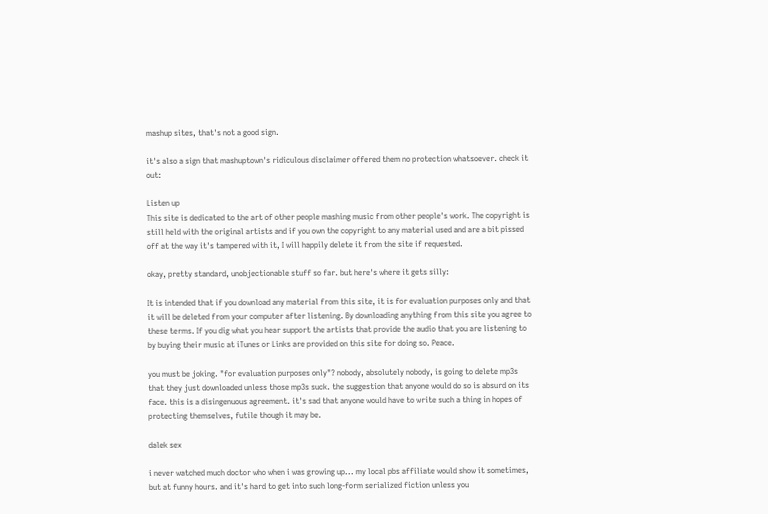mashup sites, that's not a good sign.

it's also a sign that mashuptown's ridiculous disclaimer offered them no protection whatsoever. check it out:

Listen up
This site is dedicated to the art of other people mashing music from other people's work. The copyright is still held with the original artists and if you own the copyright to any material used and are a bit pissed off at the way it's tampered with it, I will happily delete it from the site if requested.

okay, pretty standard, unobjectionable stuff so far. but here's where it gets silly:

It is intended that if you download any material from this site, it is for evaluation purposes only and that it will be deleted from your computer after listening. By downloading anything from this site you agree to these terms. If you dig what you hear support the artists that provide the audio that you are listening to by buying their music at iTunes or Links are provided on this site for doing so. Peace.

you must be joking. "for evaluation purposes only"? nobody, absolutely nobody, is going to delete mp3s that they just downloaded unless those mp3s suck. the suggestion that anyone would do so is absurd on its face. this is a disingenuous agreement. it's sad that anyone would have to write such a thing in hopes of protecting themselves, futile though it may be.

dalek sex

i never watched much doctor who when i was growing up... my local pbs affiliate would show it sometimes, but at funny hours. and it's hard to get into such long-form serialized fiction unless you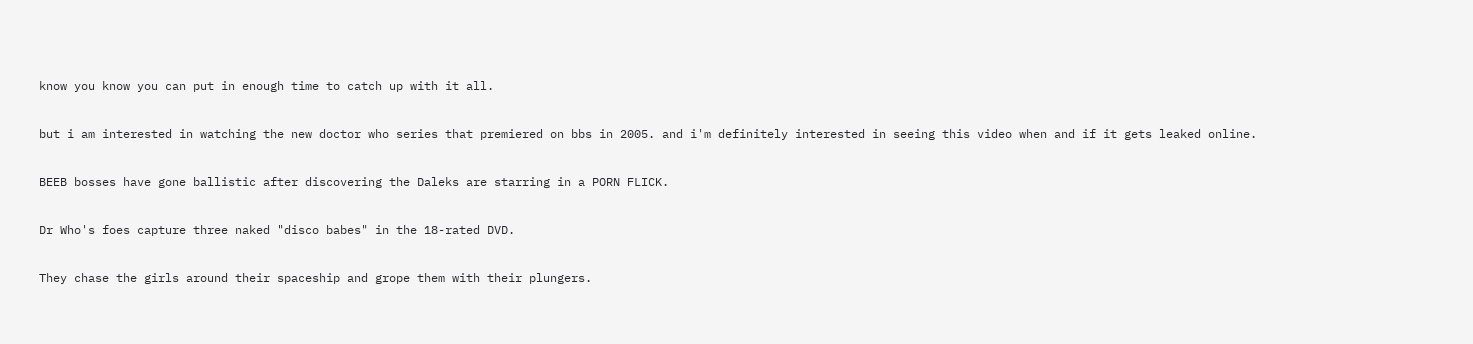know you know you can put in enough time to catch up with it all.

but i am interested in watching the new doctor who series that premiered on bbs in 2005. and i'm definitely interested in seeing this video when and if it gets leaked online.

BEEB bosses have gone ballistic after discovering the Daleks are starring in a PORN FLICK.

Dr Who's foes capture three naked "disco babes" in the 18-rated DVD.

They chase the girls around their spaceship and grope them with their plungers.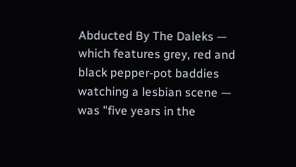Abducted By The Daleks — which features grey, red and black pepper-pot baddies watching a lesbian scene — was "five years in the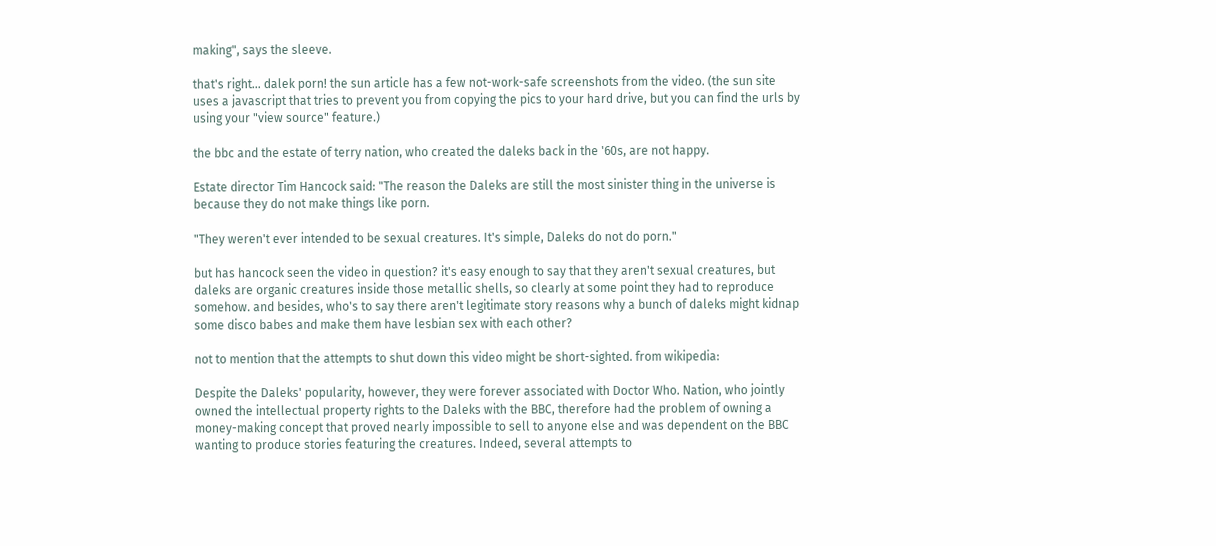making", says the sleeve.

that's right... dalek porn! the sun article has a few not-work-safe screenshots from the video. (the sun site uses a javascript that tries to prevent you from copying the pics to your hard drive, but you can find the urls by using your "view source" feature.)

the bbc and the estate of terry nation, who created the daleks back in the '60s, are not happy.

Estate director Tim Hancock said: "The reason the Daleks are still the most sinister thing in the universe is because they do not make things like porn.

"They weren't ever intended to be sexual creatures. It's simple, Daleks do not do porn."

but has hancock seen the video in question? it's easy enough to say that they aren't sexual creatures, but daleks are organic creatures inside those metallic shells, so clearly at some point they had to reproduce somehow. and besides, who's to say there aren't legitimate story reasons why a bunch of daleks might kidnap some disco babes and make them have lesbian sex with each other?

not to mention that the attempts to shut down this video might be short-sighted. from wikipedia:

Despite the Daleks' popularity, however, they were forever associated with Doctor Who. Nation, who jointly owned the intellectual property rights to the Daleks with the BBC, therefore had the problem of owning a money-making concept that proved nearly impossible to sell to anyone else and was dependent on the BBC wanting to produce stories featuring the creatures. Indeed, several attempts to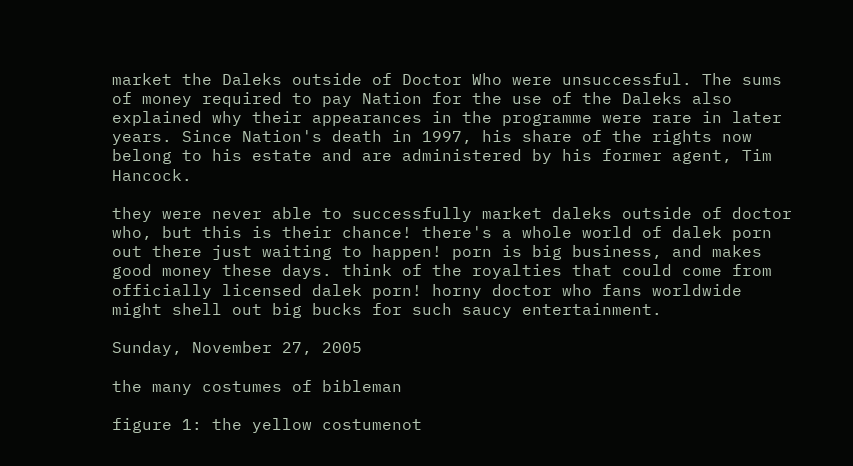market the Daleks outside of Doctor Who were unsuccessful. The sums of money required to pay Nation for the use of the Daleks also explained why their appearances in the programme were rare in later years. Since Nation's death in 1997, his share of the rights now belong to his estate and are administered by his former agent, Tim Hancock.

they were never able to successfully market daleks outside of doctor who, but this is their chance! there's a whole world of dalek porn out there just waiting to happen! porn is big business, and makes good money these days. think of the royalties that could come from officially licensed dalek porn! horny doctor who fans worldwide might shell out big bucks for such saucy entertainment.

Sunday, November 27, 2005

the many costumes of bibleman

figure 1: the yellow costumenot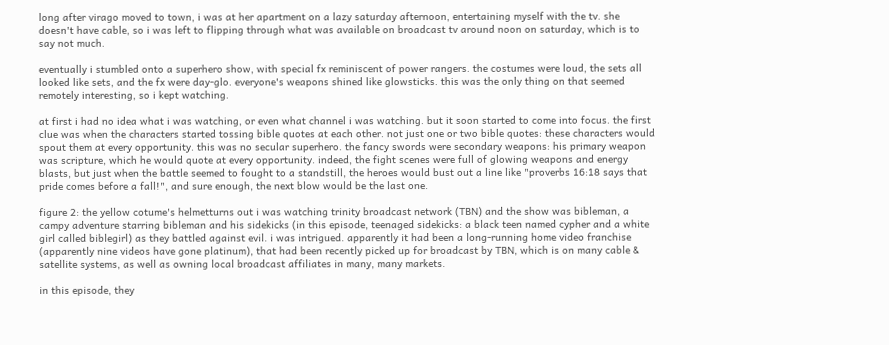long after virago moved to town, i was at her apartment on a lazy saturday afternoon, entertaining myself with the tv. she doesn't have cable, so i was left to flipping through what was available on broadcast tv around noon on saturday, which is to say not much.

eventually i stumbled onto a superhero show, with special fx reminiscent of power rangers. the costumes were loud, the sets all looked like sets, and the fx were day-glo. everyone's weapons shined like glowsticks. this was the only thing on that seemed remotely interesting, so i kept watching.

at first i had no idea what i was watching, or even what channel i was watching. but it soon started to come into focus. the first clue was when the characters started tossing bible quotes at each other. not just one or two bible quotes: these characters would spout them at every opportunity. this was no secular superhero. the fancy swords were secondary weapons: his primary weapon was scripture, which he would quote at every opportunity. indeed, the fight scenes were full of glowing weapons and energy blasts, but just when the battle seemed to fought to a standstill, the heroes would bust out a line like "proverbs 16:18 says that pride comes before a fall!", and sure enough, the next blow would be the last one.

figure 2: the yellow cotume's helmetturns out i was watching trinity broadcast network (TBN) and the show was bibleman, a campy adventure starring bibleman and his sidekicks (in this episode, teenaged sidekicks: a black teen named cypher and a white girl called biblegirl) as they battled against evil. i was intrigued. apparently it had been a long-running home video franchise (apparently nine videos have gone platinum), that had been recently picked up for broadcast by TBN, which is on many cable & satellite systems, as well as owning local broadcast affiliates in many, many markets.

in this episode, they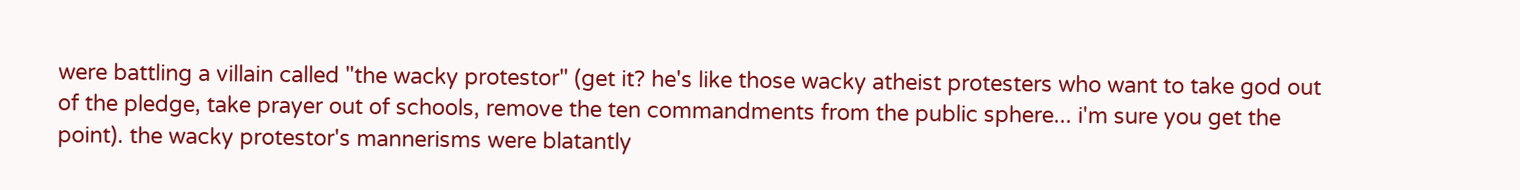were battling a villain called "the wacky protestor" (get it? he's like those wacky atheist protesters who want to take god out of the pledge, take prayer out of schools, remove the ten commandments from the public sphere... i'm sure you get the point). the wacky protestor's mannerisms were blatantly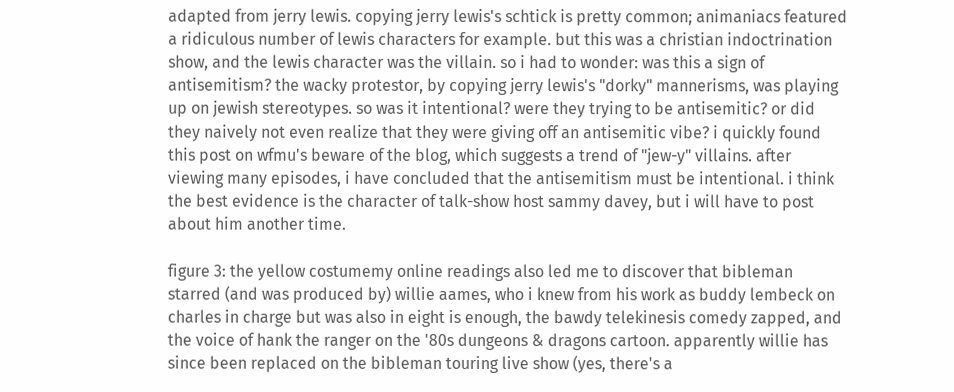adapted from jerry lewis. copying jerry lewis's schtick is pretty common; animaniacs featured a ridiculous number of lewis characters for example. but this was a christian indoctrination show, and the lewis character was the villain. so i had to wonder: was this a sign of antisemitism? the wacky protestor, by copying jerry lewis's "dorky" mannerisms, was playing up on jewish stereotypes. so was it intentional? were they trying to be antisemitic? or did they naively not even realize that they were giving off an antisemitic vibe? i quickly found this post on wfmu's beware of the blog, which suggests a trend of "jew-y" villains. after viewing many episodes, i have concluded that the antisemitism must be intentional. i think the best evidence is the character of talk-show host sammy davey, but i will have to post about him another time.

figure 3: the yellow costumemy online readings also led me to discover that bibleman starred (and was produced by) willie aames, who i knew from his work as buddy lembeck on charles in charge but was also in eight is enough, the bawdy telekinesis comedy zapped, and the voice of hank the ranger on the '80s dungeons & dragons cartoon. apparently willie has since been replaced on the bibleman touring live show (yes, there's a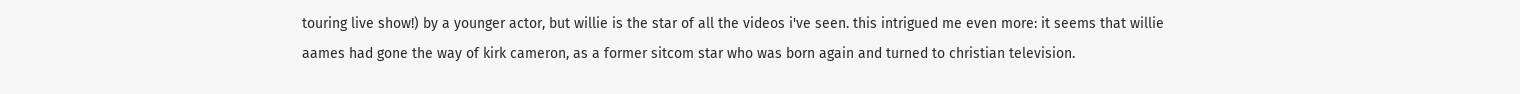touring live show!) by a younger actor, but willie is the star of all the videos i've seen. this intrigued me even more: it seems that willie aames had gone the way of kirk cameron, as a former sitcom star who was born again and turned to christian television.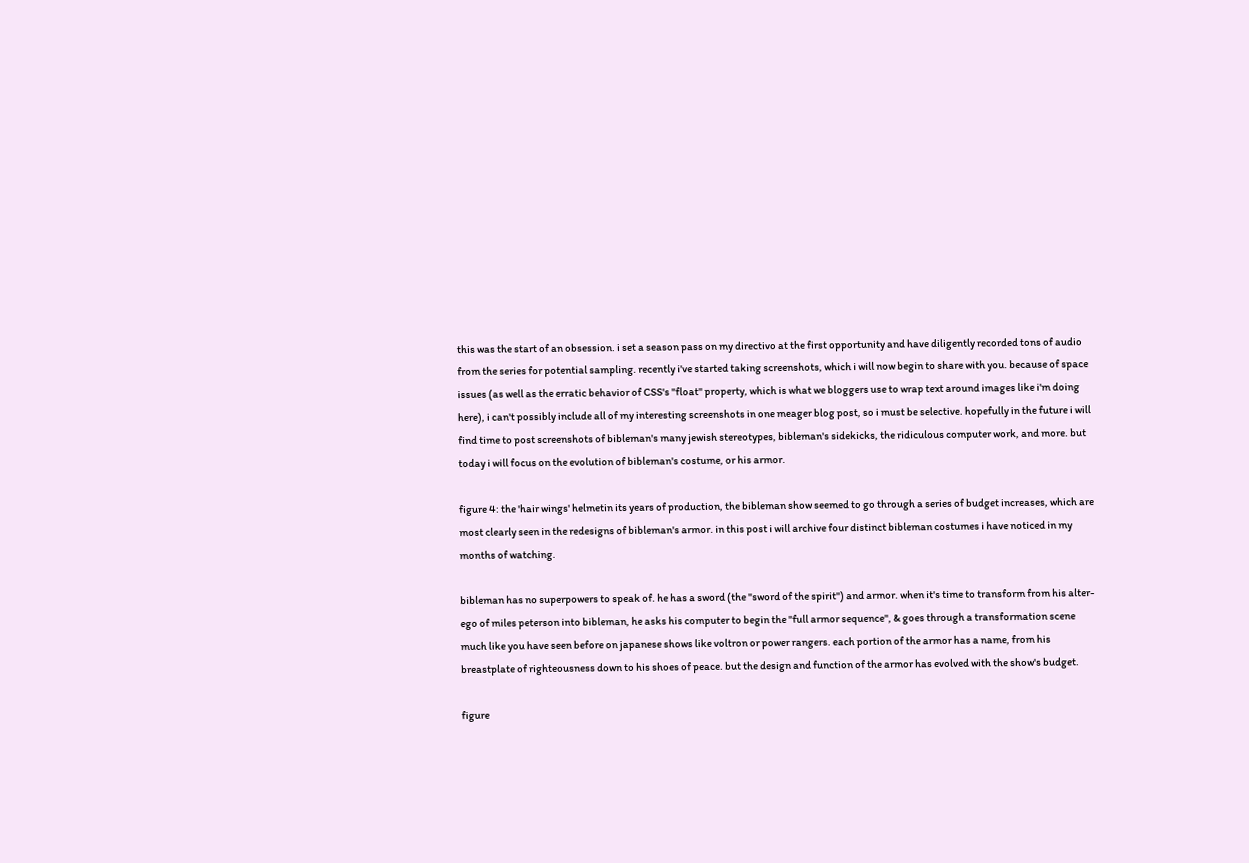this was the start of an obsession. i set a season pass on my directivo at the first opportunity and have diligently recorded tons of audio from the series for potential sampling. recently i've started taking screenshots, which i will now begin to share with you. because of space issues (as well as the erratic behavior of CSS's "float" property, which is what we bloggers use to wrap text around images like i'm doing here), i can't possibly include all of my interesting screenshots in one meager blog post, so i must be selective. hopefully in the future i will find time to post screenshots of bibleman's many jewish stereotypes, bibleman's sidekicks, the ridiculous computer work, and more. but today i will focus on the evolution of bibleman's costume, or his armor.

figure 4: the 'hair wings' helmetin its years of production, the bibleman show seemed to go through a series of budget increases, which are most clearly seen in the redesigns of bibleman's armor. in this post i will archive four distinct bibleman costumes i have noticed in my months of watching.

bibleman has no superpowers to speak of. he has a sword (the "sword of the spirit") and armor. when it's time to transform from his alter-ego of miles peterson into bibleman, he asks his computer to begin the "full armor sequence", & goes through a transformation scene much like you have seen before on japanese shows like voltron or power rangers. each portion of the armor has a name, from his breastplate of righteousness down to his shoes of peace. but the design and function of the armor has evolved with the show's budget.

figure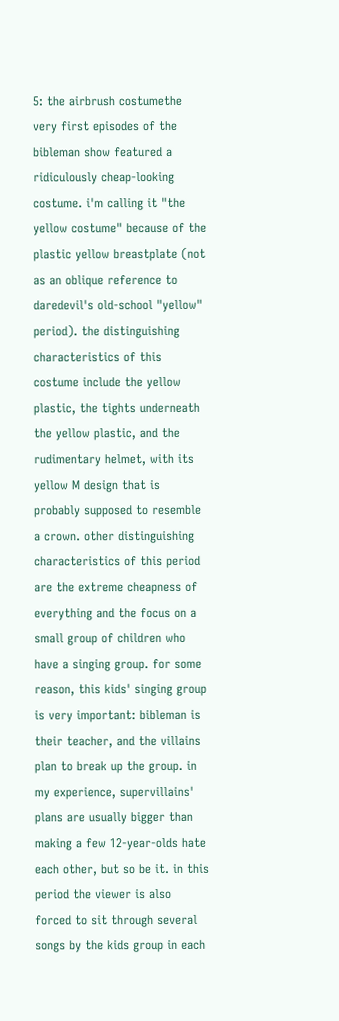5: the airbrush costumethe very first episodes of the bibleman show featured a ridiculously cheap-looking costume. i'm calling it "the yellow costume" because of the plastic yellow breastplate (not as an oblique reference to daredevil's old-school "yellow" period). the distinguishing characteristics of this costume include the yellow plastic, the tights underneath the yellow plastic, and the rudimentary helmet, with its yellow M design that is probably supposed to resemble a crown. other distinguishing characteristics of this period are the extreme cheapness of everything and the focus on a small group of children who have a singing group. for some reason, this kids' singing group is very important: bibleman is their teacher, and the villains plan to break up the group. in my experience, supervillains' plans are usually bigger than making a few 12-year-olds hate each other, but so be it. in this period the viewer is also forced to sit through several songs by the kids group in each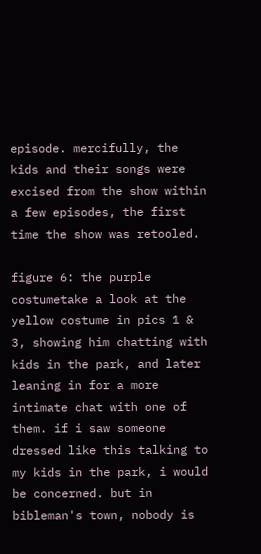episode. mercifully, the kids and their songs were excised from the show within a few episodes, the first time the show was retooled.

figure 6: the purple costumetake a look at the yellow costume in pics 1 & 3, showing him chatting with kids in the park, and later leaning in for a more intimate chat with one of them. if i saw someone dressed like this talking to my kids in the park, i would be concerned. but in bibleman's town, nobody is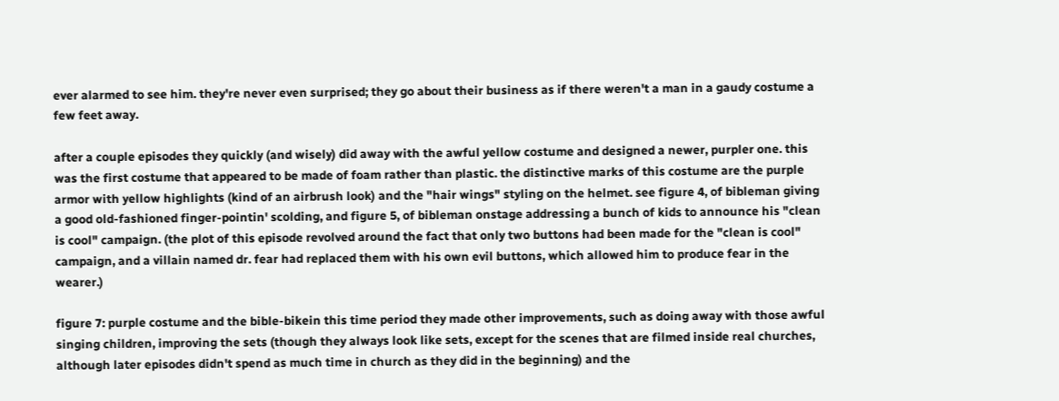ever alarmed to see him. they're never even surprised; they go about their business as if there weren't a man in a gaudy costume a few feet away.

after a couple episodes they quickly (and wisely) did away with the awful yellow costume and designed a newer, purpler one. this was the first costume that appeared to be made of foam rather than plastic. the distinctive marks of this costume are the purple armor with yellow highlights (kind of an airbrush look) and the "hair wings" styling on the helmet. see figure 4, of bibleman giving a good old-fashioned finger-pointin' scolding, and figure 5, of bibleman onstage addressing a bunch of kids to announce his "clean is cool" campaign. (the plot of this episode revolved around the fact that only two buttons had been made for the "clean is cool" campaign, and a villain named dr. fear had replaced them with his own evil buttons, which allowed him to produce fear in the wearer.)

figure 7: purple costume and the bible-bikein this time period they made other improvements, such as doing away with those awful singing children, improving the sets (though they always look like sets, except for the scenes that are filmed inside real churches, although later episodes didn't spend as much time in church as they did in the beginning) and the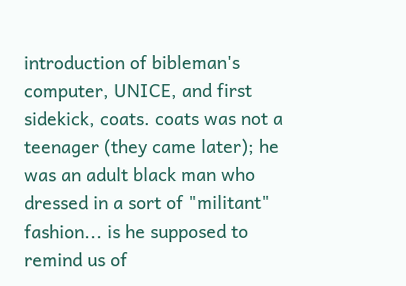introduction of bibleman's computer, UNICE, and first sidekick, coats. coats was not a teenager (they came later); he was an adult black man who dressed in a sort of "militant" fashion... is he supposed to remind us of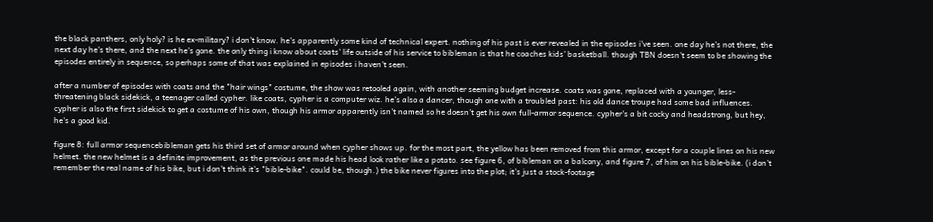the black panthers, only holy? is he ex-military? i don't know. he's apparently some kind of technical expert. nothing of his past is ever revealed in the episodes i've seen. one day he's not there, the next day he's there, and the next he's gone. the only thing i know about coats' life outside of his service to bibleman is that he coaches kids' basketball. though TBN doesn't seem to be showing the episodes entirely in sequence, so perhaps some of that was explained in episodes i haven't seen.

after a number of episodes with coats and the "hair wings" costume, the show was retooled again, with another seeming budget increase. coats was gone, replaced with a younger, less-threatening black sidekick, a teenager called cypher. like coats, cypher is a computer wiz. he's also a dancer, though one with a troubled past: his old dance troupe had some bad influences. cypher is also the first sidekick to get a costume of his own, though his armor apparently isn't named so he doesn't get his own full-armor sequence. cypher's a bit cocky and headstrong, but hey, he's a good kid.

figure 8: full armor sequencebibleman gets his third set of armor around when cypher shows up. for the most part, the yellow has been removed from this armor, except for a couple lines on his new helmet. the new helmet is a definite improvement, as the previous one made his head look rather like a potato. see figure 6, of bibleman on a balcony, and figure 7, of him on his bible-bike. (i don't remember the real name of his bike, but i don't think it's "bible-bike". could be, though.) the bike never figures into the plot; it's just a stock-footage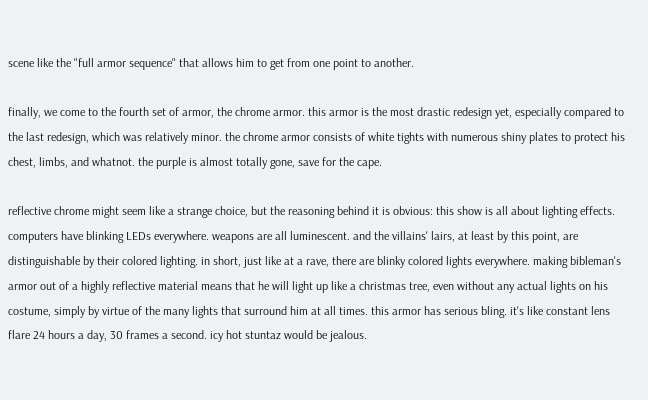scene like the "full armor sequence" that allows him to get from one point to another.

finally, we come to the fourth set of armor, the chrome armor. this armor is the most drastic redesign yet, especially compared to the last redesign, which was relatively minor. the chrome armor consists of white tights with numerous shiny plates to protect his chest, limbs, and whatnot. the purple is almost totally gone, save for the cape.

reflective chrome might seem like a strange choice, but the reasoning behind it is obvious: this show is all about lighting effects. computers have blinking LEDs everywhere. weapons are all luminescent. and the villains' lairs, at least by this point, are distinguishable by their colored lighting. in short, just like at a rave, there are blinky colored lights everywhere. making bibleman's armor out of a highly reflective material means that he will light up like a christmas tree, even without any actual lights on his costume, simply by virtue of the many lights that surround him at all times. this armor has serious bling. it's like constant lens flare 24 hours a day, 30 frames a second. icy hot stuntaz would be jealous.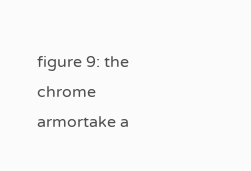figure 9: the chrome armortake a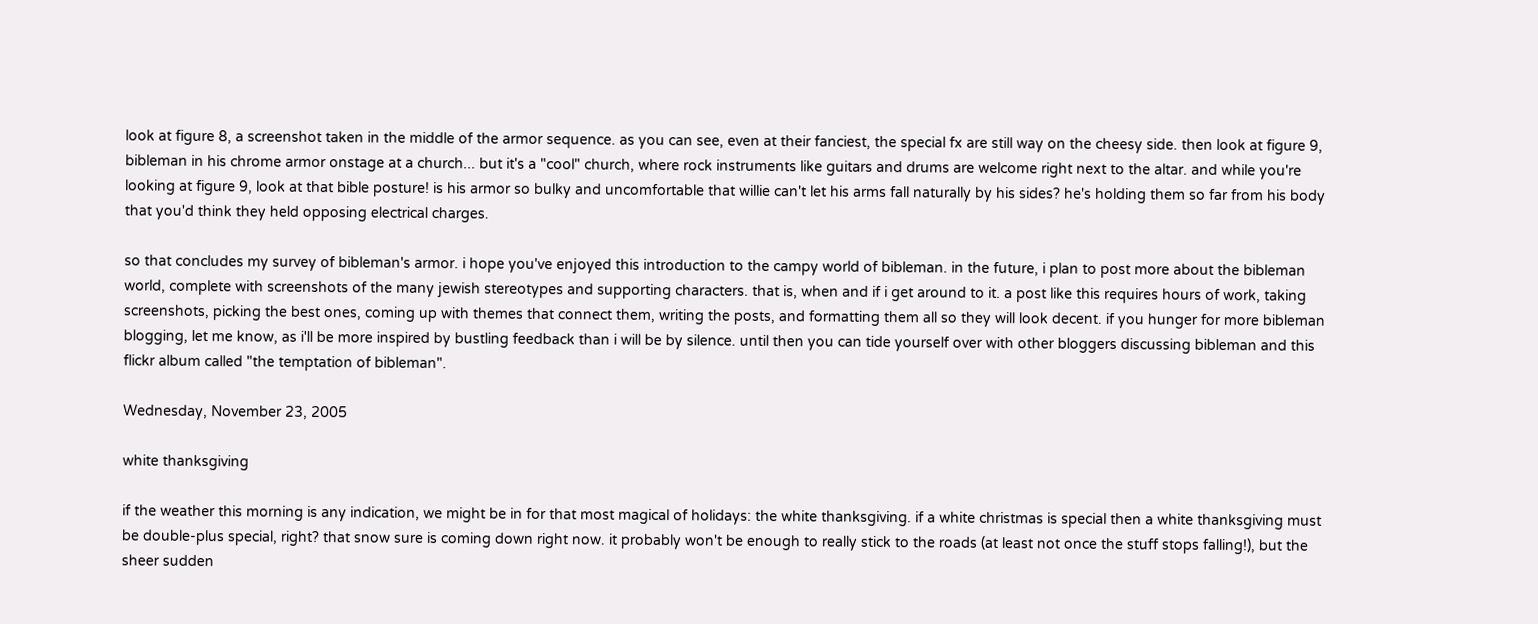look at figure 8, a screenshot taken in the middle of the armor sequence. as you can see, even at their fanciest, the special fx are still way on the cheesy side. then look at figure 9, bibleman in his chrome armor onstage at a church... but it's a "cool" church, where rock instruments like guitars and drums are welcome right next to the altar. and while you're looking at figure 9, look at that bible posture! is his armor so bulky and uncomfortable that willie can't let his arms fall naturally by his sides? he's holding them so far from his body that you'd think they held opposing electrical charges.

so that concludes my survey of bibleman's armor. i hope you've enjoyed this introduction to the campy world of bibleman. in the future, i plan to post more about the bibleman world, complete with screenshots of the many jewish stereotypes and supporting characters. that is, when and if i get around to it. a post like this requires hours of work, taking screenshots, picking the best ones, coming up with themes that connect them, writing the posts, and formatting them all so they will look decent. if you hunger for more bibleman blogging, let me know, as i'll be more inspired by bustling feedback than i will be by silence. until then you can tide yourself over with other bloggers discussing bibleman and this flickr album called "the temptation of bibleman".

Wednesday, November 23, 2005

white thanksgiving

if the weather this morning is any indication, we might be in for that most magical of holidays: the white thanksgiving. if a white christmas is special then a white thanksgiving must be double-plus special, right? that snow sure is coming down right now. it probably won't be enough to really stick to the roads (at least not once the stuff stops falling!), but the sheer sudden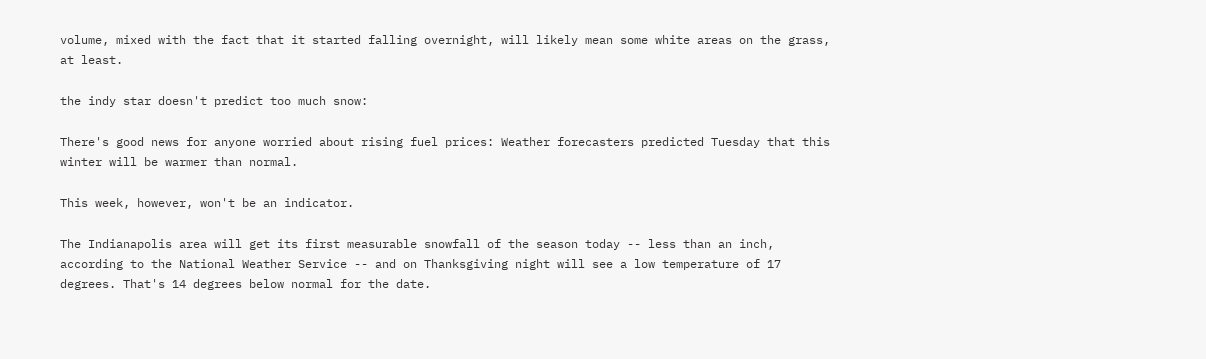volume, mixed with the fact that it started falling overnight, will likely mean some white areas on the grass, at least.

the indy star doesn't predict too much snow:

There's good news for anyone worried about rising fuel prices: Weather forecasters predicted Tuesday that this winter will be warmer than normal.

This week, however, won't be an indicator.

The Indianapolis area will get its first measurable snowfall of the season today -- less than an inch, according to the National Weather Service -- and on Thanksgiving night will see a low temperature of 17 degrees. That's 14 degrees below normal for the date.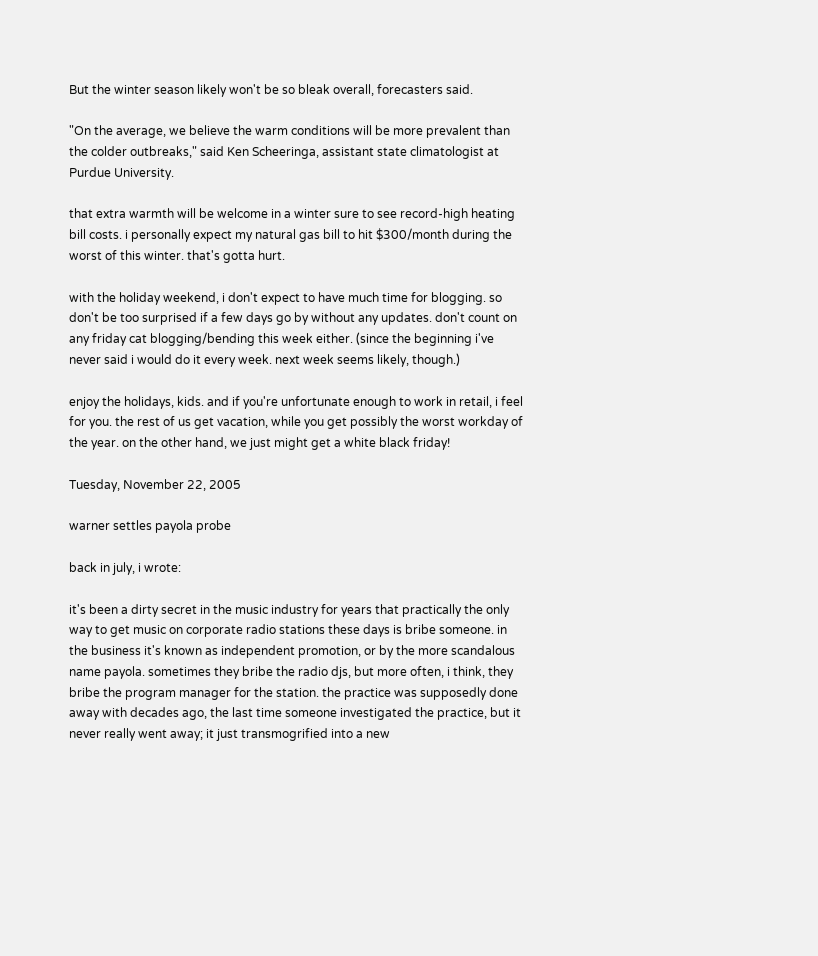But the winter season likely won't be so bleak overall, forecasters said.

"On the average, we believe the warm conditions will be more prevalent than the colder outbreaks," said Ken Scheeringa, assistant state climatologist at Purdue University.

that extra warmth will be welcome in a winter sure to see record-high heating bill costs. i personally expect my natural gas bill to hit $300/month during the worst of this winter. that's gotta hurt.

with the holiday weekend, i don't expect to have much time for blogging. so don't be too surprised if a few days go by without any updates. don't count on any friday cat blogging/bending this week either. (since the beginning i've never said i would do it every week. next week seems likely, though.)

enjoy the holidays, kids. and if you're unfortunate enough to work in retail, i feel for you. the rest of us get vacation, while you get possibly the worst workday of the year. on the other hand, we just might get a white black friday!

Tuesday, November 22, 2005

warner settles payola probe

back in july, i wrote:

it's been a dirty secret in the music industry for years that practically the only way to get music on corporate radio stations these days is bribe someone. in the business it's known as independent promotion, or by the more scandalous name payola. sometimes they bribe the radio djs, but more often, i think, they bribe the program manager for the station. the practice was supposedly done away with decades ago, the last time someone investigated the practice, but it never really went away; it just transmogrified into a new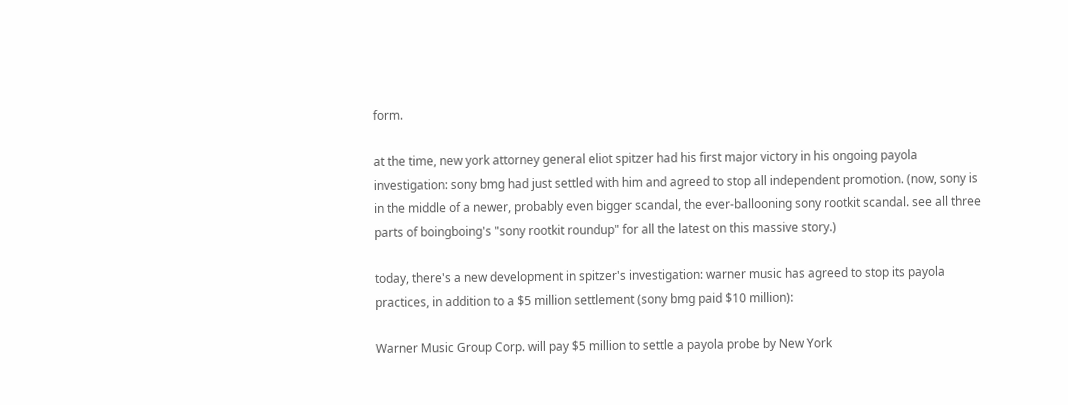form.

at the time, new york attorney general eliot spitzer had his first major victory in his ongoing payola investigation: sony bmg had just settled with him and agreed to stop all independent promotion. (now, sony is in the middle of a newer, probably even bigger scandal, the ever-ballooning sony rootkit scandal. see all three parts of boingboing's "sony rootkit roundup" for all the latest on this massive story.)

today, there's a new development in spitzer's investigation: warner music has agreed to stop its payola practices, in addition to a $5 million settlement (sony bmg paid $10 million):

Warner Music Group Corp. will pay $5 million to settle a payola probe by New York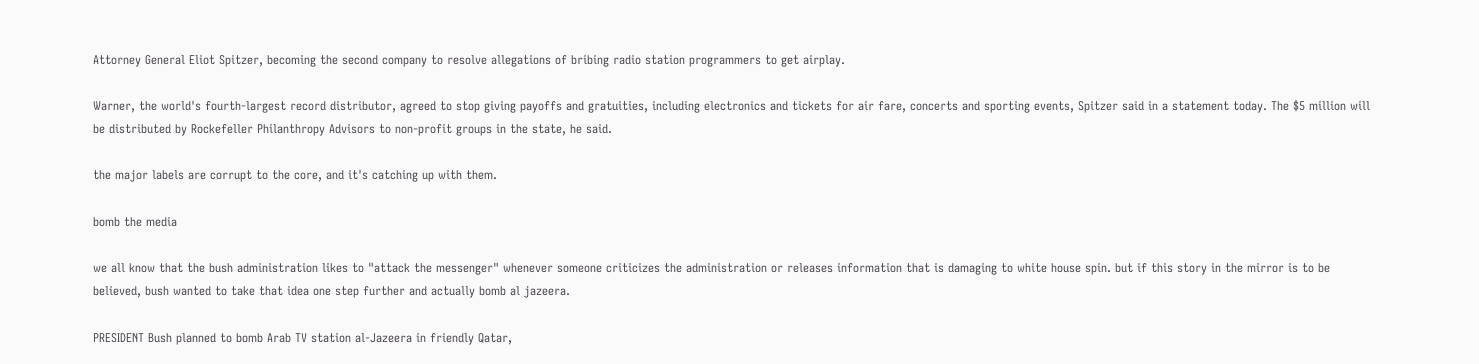Attorney General Eliot Spitzer, becoming the second company to resolve allegations of bribing radio station programmers to get airplay.

Warner, the world's fourth-largest record distributor, agreed to stop giving payoffs and gratuities, including electronics and tickets for air fare, concerts and sporting events, Spitzer said in a statement today. The $5 million will be distributed by Rockefeller Philanthropy Advisors to non-profit groups in the state, he said.

the major labels are corrupt to the core, and it's catching up with them.

bomb the media

we all know that the bush administration likes to "attack the messenger" whenever someone criticizes the administration or releases information that is damaging to white house spin. but if this story in the mirror is to be believed, bush wanted to take that idea one step further and actually bomb al jazeera.

PRESIDENT Bush planned to bomb Arab TV station al-Jazeera in friendly Qatar,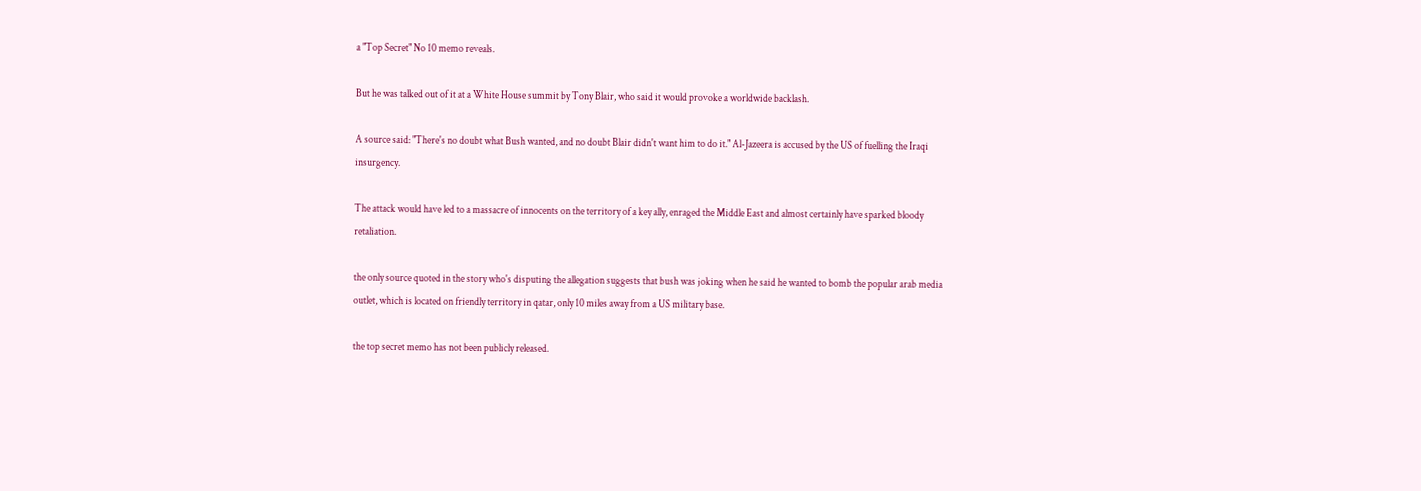a "Top Secret" No 10 memo reveals.

But he was talked out of it at a White House summit by Tony Blair, who said it would provoke a worldwide backlash.

A source said: "There's no doubt what Bush wanted, and no doubt Blair didn't want him to do it." Al-Jazeera is accused by the US of fuelling the Iraqi insurgency.

The attack would have led to a massacre of innocents on the territory of a key ally, enraged the Middle East and almost certainly have sparked bloody retaliation.

the only source quoted in the story who's disputing the allegation suggests that bush was joking when he said he wanted to bomb the popular arab media outlet, which is located on friendly territory in qatar, only 10 miles away from a US military base.

the top secret memo has not been publicly released.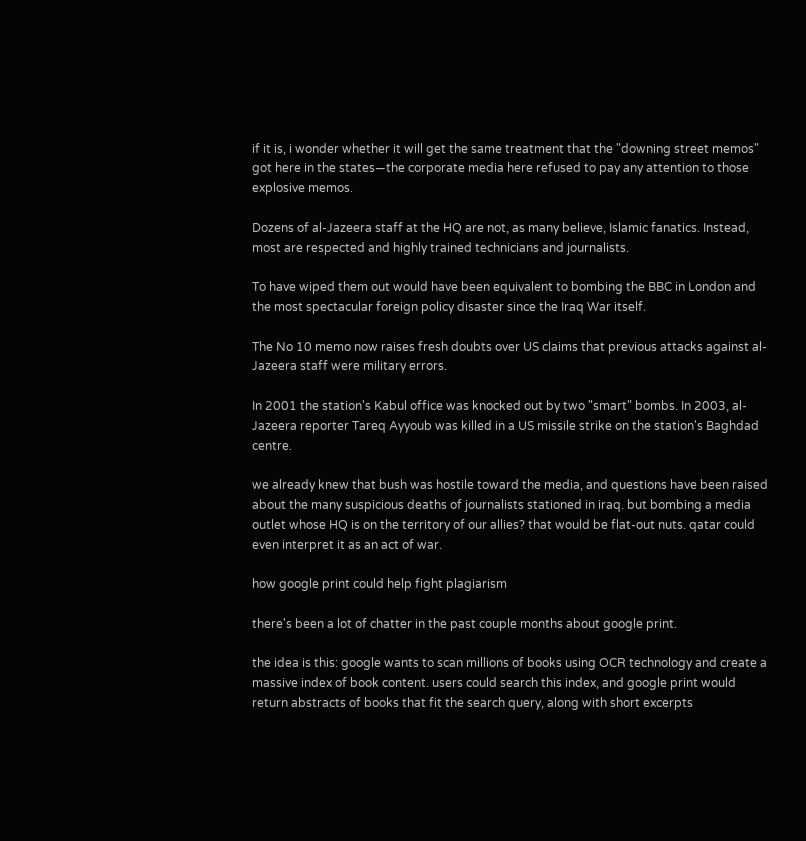if it is, i wonder whether it will get the same treatment that the "downing street memos" got here in the states—the corporate media here refused to pay any attention to those explosive memos.

Dozens of al-Jazeera staff at the HQ are not, as many believe, Islamic fanatics. Instead, most are respected and highly trained technicians and journalists.

To have wiped them out would have been equivalent to bombing the BBC in London and the most spectacular foreign policy disaster since the Iraq War itself.

The No 10 memo now raises fresh doubts over US claims that previous attacks against al-Jazeera staff were military errors.

In 2001 the station's Kabul office was knocked out by two "smart" bombs. In 2003, al-Jazeera reporter Tareq Ayyoub was killed in a US missile strike on the station's Baghdad centre.

we already knew that bush was hostile toward the media, and questions have been raised about the many suspicious deaths of journalists stationed in iraq. but bombing a media outlet whose HQ is on the territory of our allies? that would be flat-out nuts. qatar could even interpret it as an act of war.

how google print could help fight plagiarism

there's been a lot of chatter in the past couple months about google print.

the idea is this: google wants to scan millions of books using OCR technology and create a massive index of book content. users could search this index, and google print would return abstracts of books that fit the search query, along with short excerpts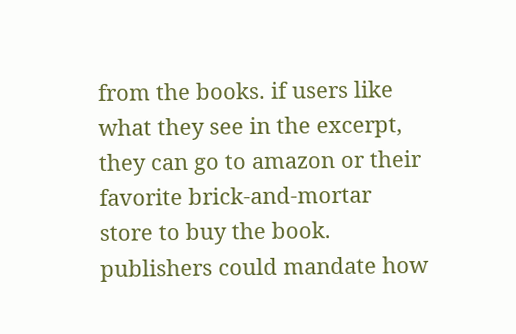from the books. if users like what they see in the excerpt, they can go to amazon or their favorite brick-and-mortar store to buy the book. publishers could mandate how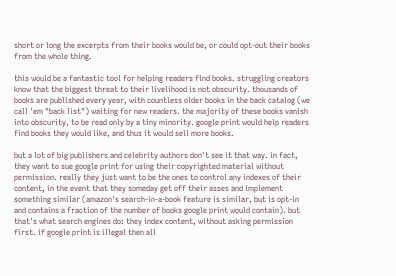short or long the excerpts from their books would be, or could opt-out their books from the whole thing.

this would be a fantastic tool for helping readers find books. struggling creators know that the biggest threat to their livelihood is not obscurity. thousands of books are published every year, with countless older books in the back catalog (we call 'em "back list") waiting for new readers. the majority of these books vanish into obscurity, to be read only by a tiny minority. google print would help readers find books they would like, and thus it would sell more books.

but a lot of big publishers and celebrity authors don't see it that way. in fact, they want to sue google print for using their copyrighted material without permission. really they just want to be the ones to control any indexes of their content, in the event that they someday get off their asses and implement something similar (amazon's search-in-a-book feature is similar, but is opt-in and contains a fraction of the number of books google print would contain). but that's what search engines do: they index content, without asking permission first. if google print is illegal then all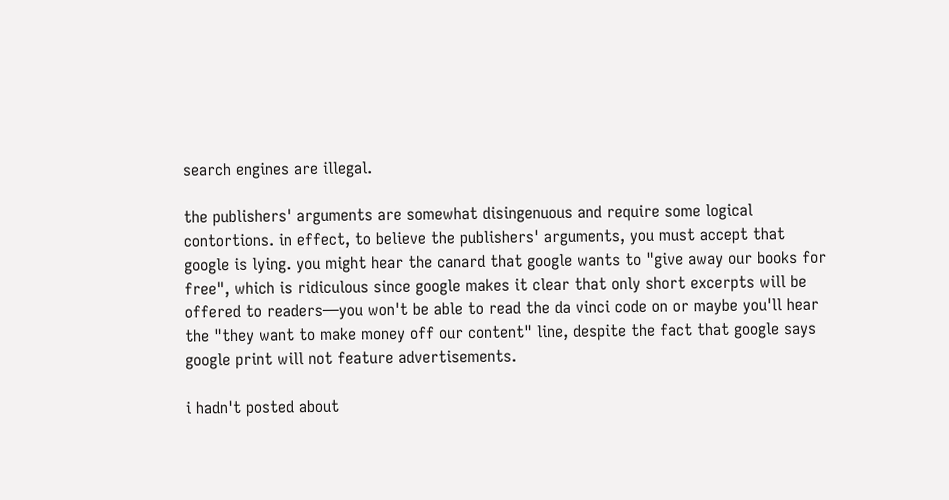search engines are illegal.

the publishers' arguments are somewhat disingenuous and require some logical contortions. in effect, to believe the publishers' arguments, you must accept that google is lying. you might hear the canard that google wants to "give away our books for free", which is ridiculous since google makes it clear that only short excerpts will be offered to readers—you won't be able to read the da vinci code on or maybe you'll hear the "they want to make money off our content" line, despite the fact that google says google print will not feature advertisements.

i hadn't posted about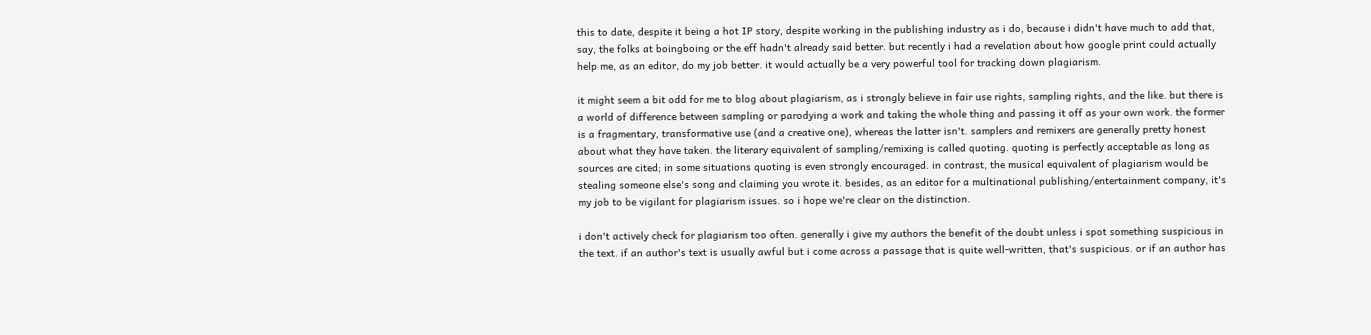this to date, despite it being a hot IP story, despite working in the publishing industry as i do, because i didn't have much to add that, say, the folks at boingboing or the eff hadn't already said better. but recently i had a revelation about how google print could actually help me, as an editor, do my job better. it would actually be a very powerful tool for tracking down plagiarism.

it might seem a bit odd for me to blog about plagiarism, as i strongly believe in fair use rights, sampling rights, and the like. but there is a world of difference between sampling or parodying a work and taking the whole thing and passing it off as your own work. the former is a fragmentary, transformative use (and a creative one), whereas the latter isn't. samplers and remixers are generally pretty honest about what they have taken. the literary equivalent of sampling/remixing is called quoting. quoting is perfectly acceptable as long as sources are cited; in some situations quoting is even strongly encouraged. in contrast, the musical equivalent of plagiarism would be stealing someone else's song and claiming you wrote it. besides, as an editor for a multinational publishing/entertainment company, it's my job to be vigilant for plagiarism issues. so i hope we're clear on the distinction.

i don't actively check for plagiarism too often. generally i give my authors the benefit of the doubt unless i spot something suspicious in the text. if an author's text is usually awful but i come across a passage that is quite well-written, that's suspicious. or if an author has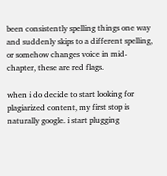been consistently spelling things one way and suddenly skips to a different spelling, or somehow changes voice in mid-chapter, these are red flags.

when i do decide to start looking for plagiarized content, my first stop is naturally google. i start plugging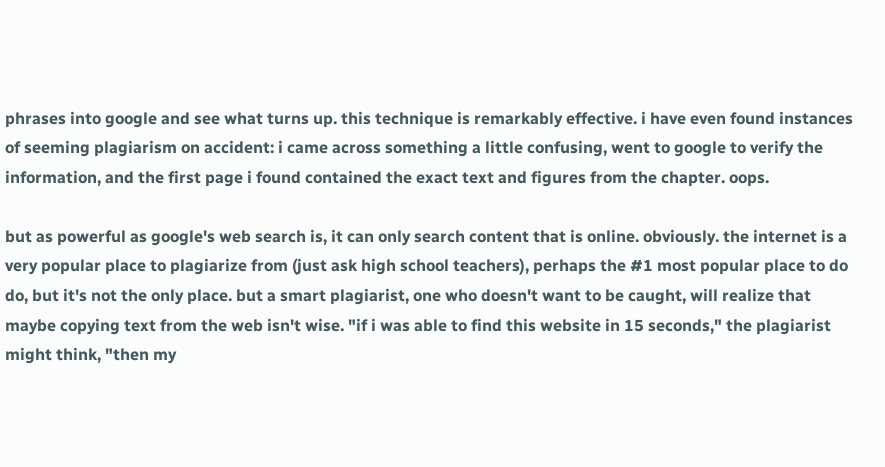phrases into google and see what turns up. this technique is remarkably effective. i have even found instances of seeming plagiarism on accident: i came across something a little confusing, went to google to verify the information, and the first page i found contained the exact text and figures from the chapter. oops.

but as powerful as google's web search is, it can only search content that is online. obviously. the internet is a very popular place to plagiarize from (just ask high school teachers), perhaps the #1 most popular place to do do, but it's not the only place. but a smart plagiarist, one who doesn't want to be caught, will realize that maybe copying text from the web isn't wise. "if i was able to find this website in 15 seconds," the plagiarist might think, "then my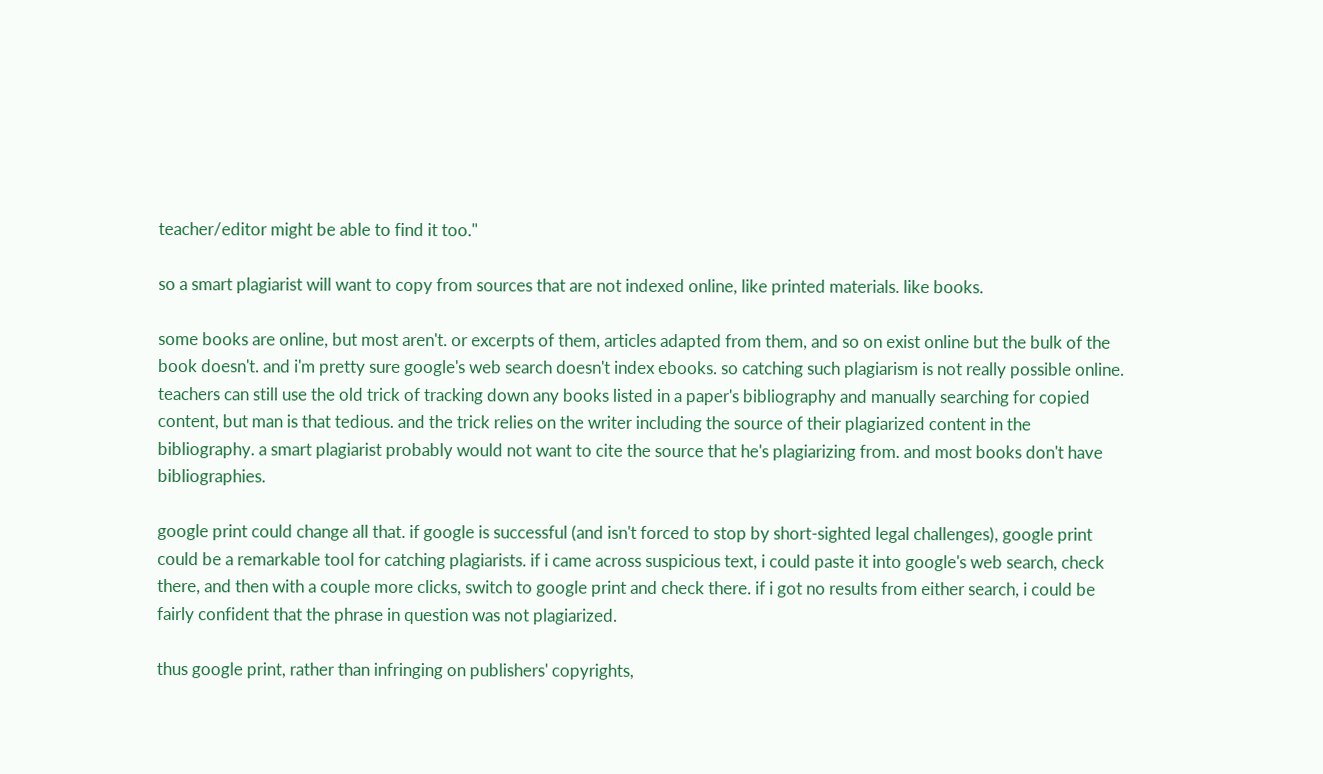teacher/editor might be able to find it too."

so a smart plagiarist will want to copy from sources that are not indexed online, like printed materials. like books.

some books are online, but most aren't. or excerpts of them, articles adapted from them, and so on exist online but the bulk of the book doesn't. and i'm pretty sure google's web search doesn't index ebooks. so catching such plagiarism is not really possible online. teachers can still use the old trick of tracking down any books listed in a paper's bibliography and manually searching for copied content, but man is that tedious. and the trick relies on the writer including the source of their plagiarized content in the bibliography. a smart plagiarist probably would not want to cite the source that he's plagiarizing from. and most books don't have bibliographies.

google print could change all that. if google is successful (and isn't forced to stop by short-sighted legal challenges), google print could be a remarkable tool for catching plagiarists. if i came across suspicious text, i could paste it into google's web search, check there, and then with a couple more clicks, switch to google print and check there. if i got no results from either search, i could be fairly confident that the phrase in question was not plagiarized.

thus google print, rather than infringing on publishers' copyrights,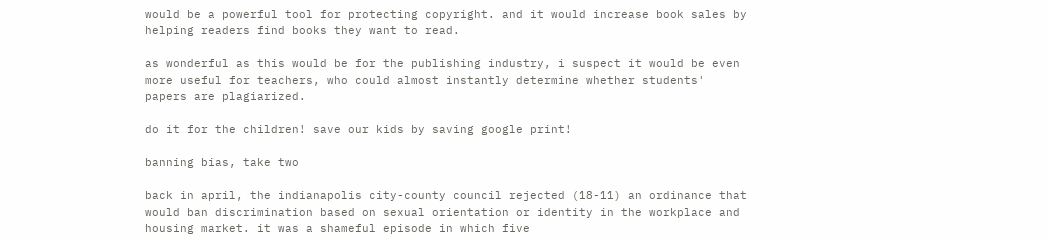would be a powerful tool for protecting copyright. and it would increase book sales by helping readers find books they want to read.

as wonderful as this would be for the publishing industry, i suspect it would be even more useful for teachers, who could almost instantly determine whether students' papers are plagiarized.

do it for the children! save our kids by saving google print!

banning bias, take two

back in april, the indianapolis city-county council rejected (18-11) an ordinance that would ban discrimination based on sexual orientation or identity in the workplace and housing market. it was a shameful episode in which five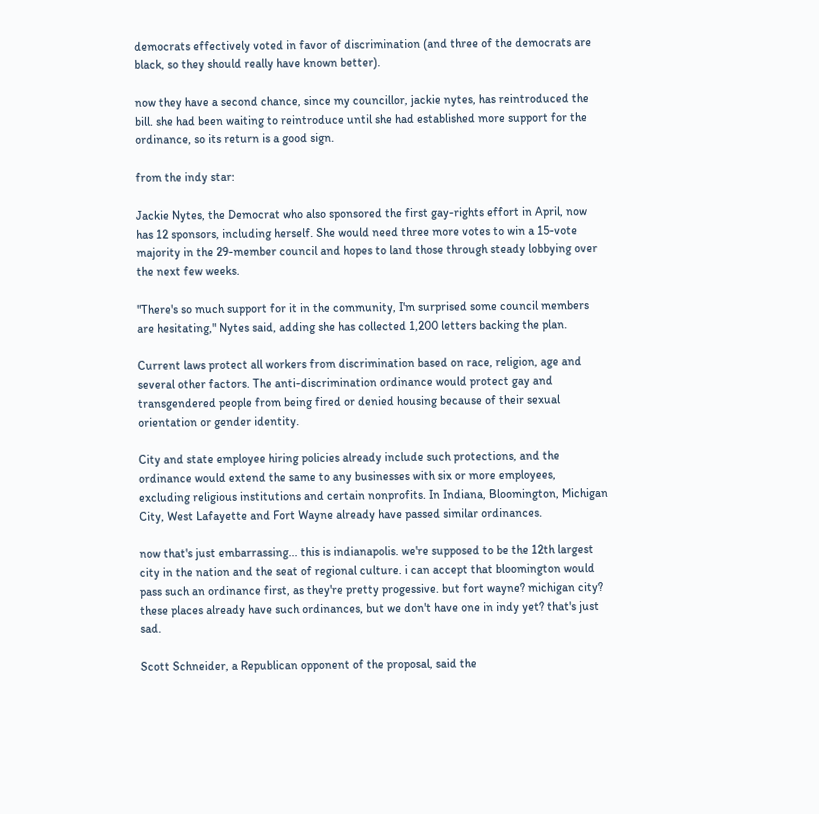democrats effectively voted in favor of discrimination (and three of the democrats are black, so they should really have known better).

now they have a second chance, since my councillor, jackie nytes, has reintroduced the bill. she had been waiting to reintroduce until she had established more support for the ordinance, so its return is a good sign.

from the indy star:

Jackie Nytes, the Democrat who also sponsored the first gay-rights effort in April, now has 12 sponsors, including herself. She would need three more votes to win a 15-vote majority in the 29-member council and hopes to land those through steady lobbying over the next few weeks.

"There's so much support for it in the community, I'm surprised some council members are hesitating," Nytes said, adding she has collected 1,200 letters backing the plan.

Current laws protect all workers from discrimination based on race, religion, age and several other factors. The anti-discrimination ordinance would protect gay and transgendered people from being fired or denied housing because of their sexual orientation or gender identity.

City and state employee hiring policies already include such protections, and the ordinance would extend the same to any businesses with six or more employees, excluding religious institutions and certain nonprofits. In Indiana, Bloomington, Michigan City, West Lafayette and Fort Wayne already have passed similar ordinances.

now that's just embarrassing... this is indianapolis. we're supposed to be the 12th largest city in the nation and the seat of regional culture. i can accept that bloomington would pass such an ordinance first, as they're pretty progessive. but fort wayne? michigan city? these places already have such ordinances, but we don't have one in indy yet? that's just sad.

Scott Schneider, a Republican opponent of the proposal, said the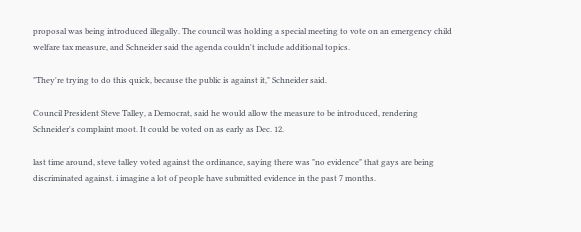proposal was being introduced illegally. The council was holding a special meeting to vote on an emergency child welfare tax measure, and Schneider said the agenda couldn't include additional topics.

"They're trying to do this quick, because the public is against it," Schneider said.

Council President Steve Talley, a Democrat, said he would allow the measure to be introduced, rendering Schneider's complaint moot. It could be voted on as early as Dec. 12.

last time around, steve talley voted against the ordinance, saying there was "no evidence" that gays are being discriminated against. i imagine a lot of people have submitted evidence in the past 7 months.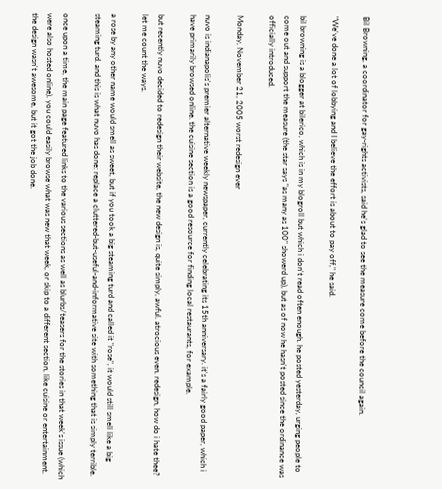Bil Browning, a coordinator for gay-rights activists, said he's glad to see the measure come before the council again.

"We've done a lot of lobbying and I believe the effort is about to pay off," he said.

bil browning is a blogger at bilerico, which is in my blogroll but which i don't read often enough. he posted yesterday, urging people to come out and support the measure (the star says "as many as 100" showerd up), but as of now he hasn't posted since the ordinance was officially introduced.

Monday, November 21, 2005 worst redesign ever

nuvo is indianapolis's premier alternative weekly newspaper, currently celebrating its 15th anniversary. it's a fairly good paper, which i have primarily browsed online. the cuisine section is a good resource for finding local restaurants, for example.

but recently nuvo decided to redesign their website, the new design is, quite simply, awful. atrocious even. redesign, how do i hate thee? let me count the ways.

a rose by any other name would smell as sweet, but if you took a big steaming turd and called it "rose", it would still smell like a big steaming turd. and this is what nuvo has done: replace a cluttered-but-useful-and-informative site with something that is simply terrible.

once upon a time, the main page featured links to the various sections as well as blurbs/teasers for the stories in that week's issue (which were also hosted online). you could easily browse what was new that week, or skip to a different section, like cuisine or entertainment. the design wasn't awesome, but it got the job done.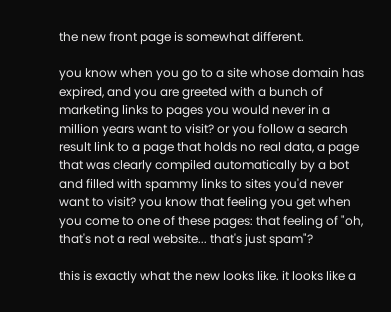the new front page is somewhat different.

you know when you go to a site whose domain has expired, and you are greeted with a bunch of marketing links to pages you would never in a million years want to visit? or you follow a search result link to a page that holds no real data, a page that was clearly compiled automatically by a bot and filled with spammy links to sites you'd never want to visit? you know that feeling you get when you come to one of these pages: that feeling of "oh, that's not a real website... that's just spam"?

this is exactly what the new looks like. it looks like a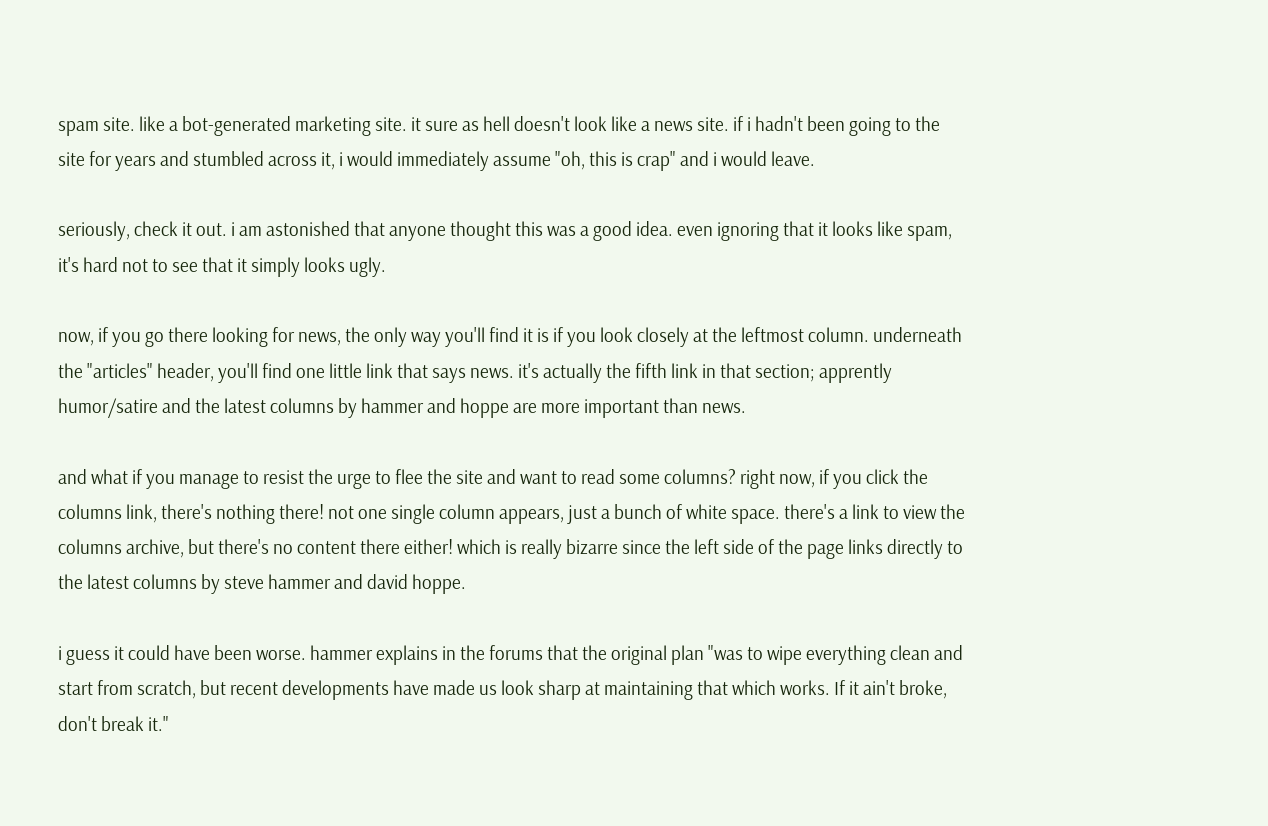spam site. like a bot-generated marketing site. it sure as hell doesn't look like a news site. if i hadn't been going to the site for years and stumbled across it, i would immediately assume "oh, this is crap" and i would leave.

seriously, check it out. i am astonished that anyone thought this was a good idea. even ignoring that it looks like spam, it's hard not to see that it simply looks ugly.

now, if you go there looking for news, the only way you'll find it is if you look closely at the leftmost column. underneath the "articles" header, you'll find one little link that says news. it's actually the fifth link in that section; apprently humor/satire and the latest columns by hammer and hoppe are more important than news.

and what if you manage to resist the urge to flee the site and want to read some columns? right now, if you click the columns link, there's nothing there! not one single column appears, just a bunch of white space. there's a link to view the columns archive, but there's no content there either! which is really bizarre since the left side of the page links directly to the latest columns by steve hammer and david hoppe.

i guess it could have been worse. hammer explains in the forums that the original plan "was to wipe everything clean and start from scratch, but recent developments have made us look sharp at maintaining that which works. If it ain't broke, don't break it."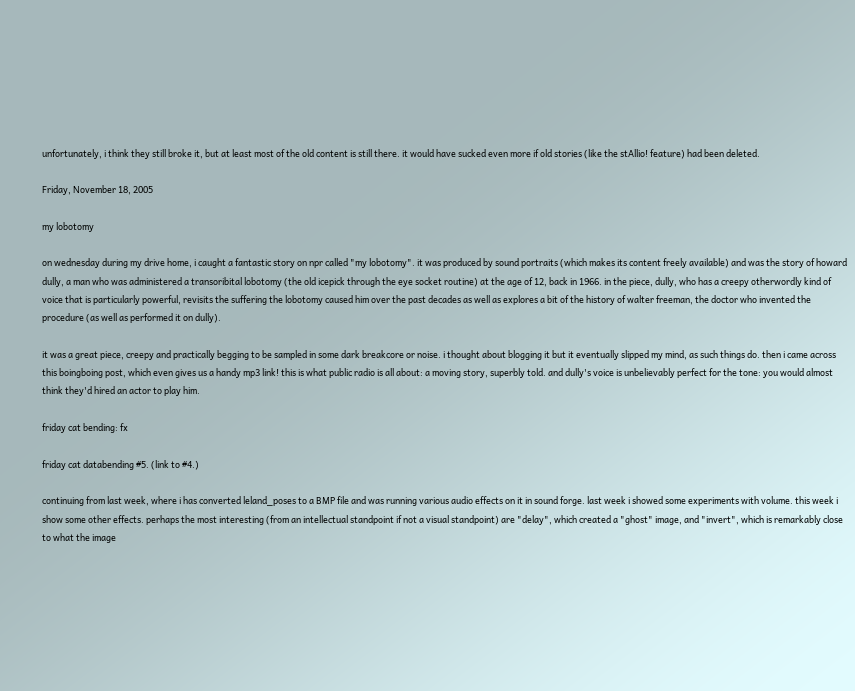unfortunately, i think they still broke it, but at least most of the old content is still there. it would have sucked even more if old stories (like the stAllio! feature) had been deleted.

Friday, November 18, 2005

my lobotomy

on wednesday during my drive home, i caught a fantastic story on npr called "my lobotomy". it was produced by sound portraits (which makes its content freely available) and was the story of howard dully, a man who was administered a transoribital lobotomy (the old icepick through the eye socket routine) at the age of 12, back in 1966. in the piece, dully, who has a creepy otherwordly kind of voice that is particularly powerful, revisits the suffering the lobotomy caused him over the past decades as well as explores a bit of the history of walter freeman, the doctor who invented the procedure (as well as performed it on dully).

it was a great piece, creepy and practically begging to be sampled in some dark breakcore or noise. i thought about blogging it but it eventually slipped my mind, as such things do. then i came across this boingboing post, which even gives us a handy mp3 link! this is what public radio is all about: a moving story, superbly told. and dully's voice is unbelievably perfect for the tone: you would almost think they'd hired an actor to play him.

friday cat bending: fx

friday cat databending #5. (link to #4.)

continuing from last week, where i has converted leland_poses to a BMP file and was running various audio effects on it in sound forge. last week i showed some experiments with volume. this week i show some other effects. perhaps the most interesting (from an intellectual standpoint if not a visual standpoint) are "delay", which created a "ghost" image, and "invert", which is remarkably close to what the image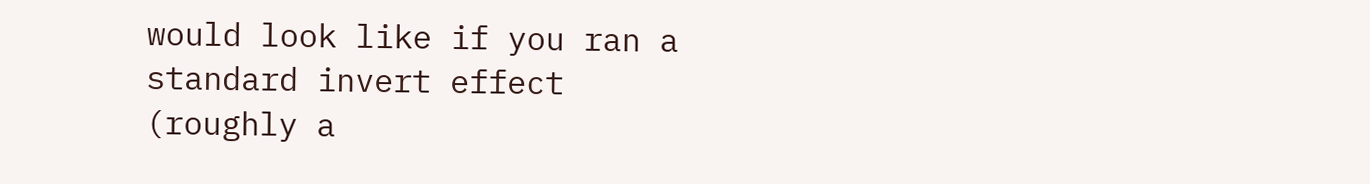would look like if you ran a standard invert effect (roughly a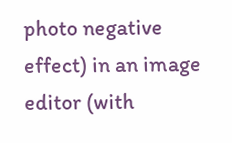photo negative effect) in an image editor (with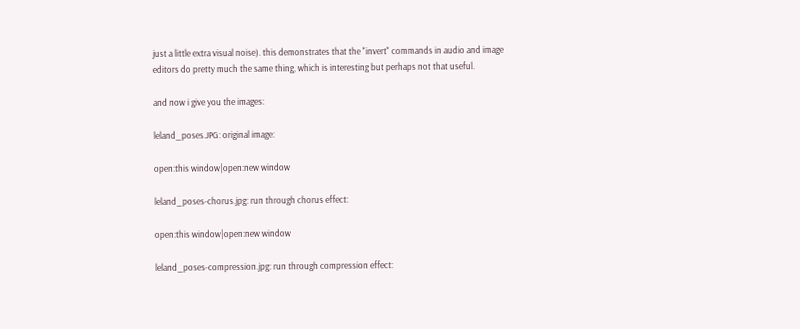just a little extra visual noise). this demonstrates that the "invert" commands in audio and image editors do pretty much the same thing, which is interesting but perhaps not that useful.

and now i give you the images:

leland_poses.JPG: original image:

open:this window|open:new window

leland_poses-chorus.jpg: run through chorus effect:

open:this window|open:new window

leland_poses-compression.jpg: run through compression effect: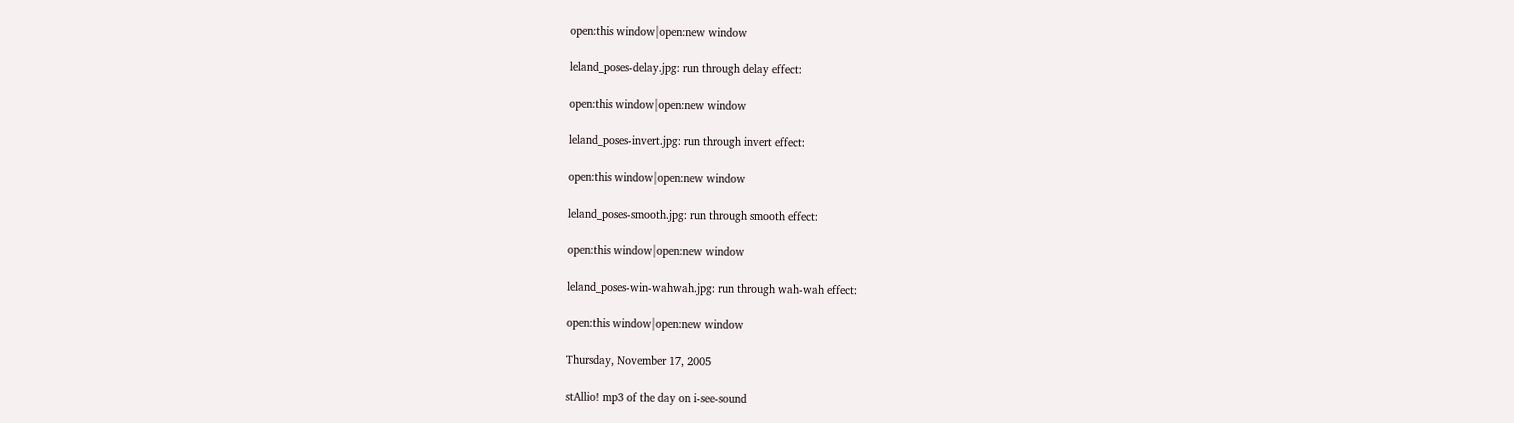open:this window|open:new window

leland_poses-delay.jpg: run through delay effect:

open:this window|open:new window

leland_poses-invert.jpg: run through invert effect:

open:this window|open:new window

leland_poses-smooth.jpg: run through smooth effect:

open:this window|open:new window

leland_poses-win-wahwah.jpg: run through wah-wah effect:

open:this window|open:new window

Thursday, November 17, 2005

stAllio! mp3 of the day on i-see-sound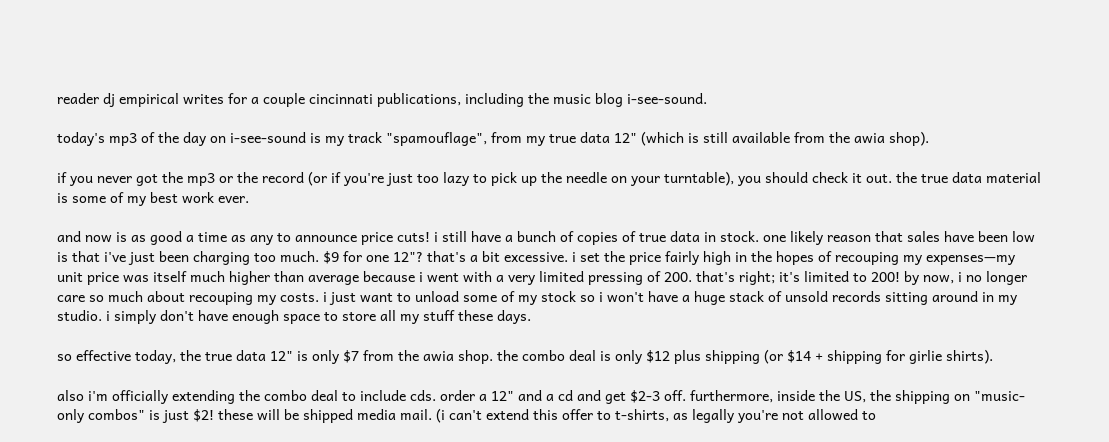reader dj empirical writes for a couple cincinnati publications, including the music blog i-see-sound.

today's mp3 of the day on i-see-sound is my track "spamouflage", from my true data 12" (which is still available from the awia shop).

if you never got the mp3 or the record (or if you're just too lazy to pick up the needle on your turntable), you should check it out. the true data material is some of my best work ever.

and now is as good a time as any to announce price cuts! i still have a bunch of copies of true data in stock. one likely reason that sales have been low is that i've just been charging too much. $9 for one 12"? that's a bit excessive. i set the price fairly high in the hopes of recouping my expenses—my unit price was itself much higher than average because i went with a very limited pressing of 200. that's right; it's limited to 200! by now, i no longer care so much about recouping my costs. i just want to unload some of my stock so i won't have a huge stack of unsold records sitting around in my studio. i simply don't have enough space to store all my stuff these days.

so effective today, the true data 12" is only $7 from the awia shop. the combo deal is only $12 plus shipping (or $14 + shipping for girlie shirts).

also i'm officially extending the combo deal to include cds. order a 12" and a cd and get $2-3 off. furthermore, inside the US, the shipping on "music-only combos" is just $2! these will be shipped media mail. (i can't extend this offer to t-shirts, as legally you're not allowed to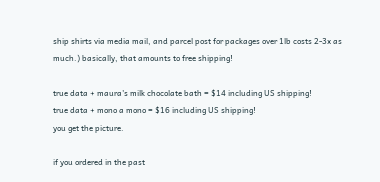ship shirts via media mail, and parcel post for packages over 1lb costs 2-3x as much.) basically, that amounts to free shipping!

true data + maura's milk chocolate bath = $14 including US shipping!
true data + mono a mono = $16 including US shipping!
you get the picture.

if you ordered in the past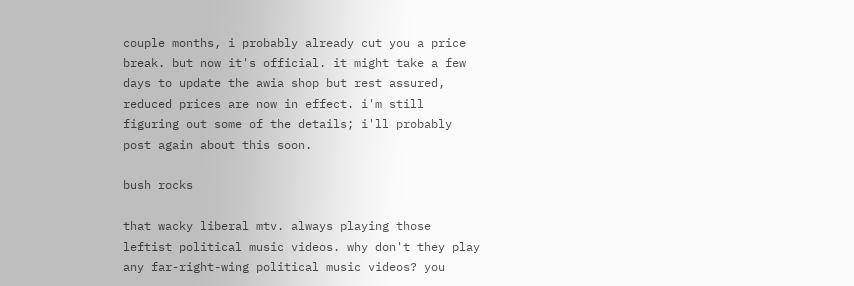couple months, i probably already cut you a price break. but now it's official. it might take a few days to update the awia shop but rest assured, reduced prices are now in effect. i'm still figuring out some of the details; i'll probably post again about this soon.

bush rocks

that wacky liberal mtv. always playing those leftist political music videos. why don't they play any far-right-wing political music videos? you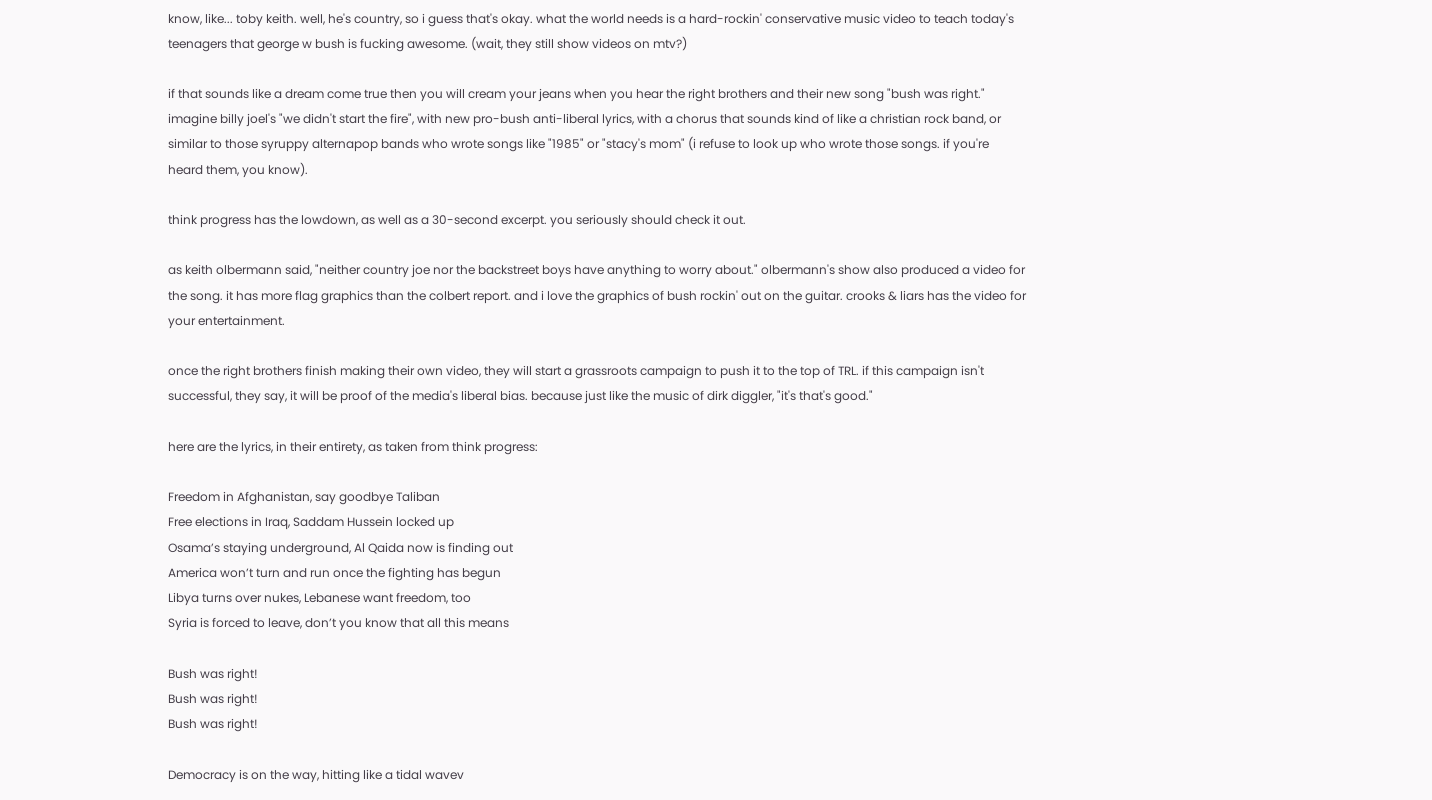know, like... toby keith. well, he's country, so i guess that's okay. what the world needs is a hard-rockin' conservative music video to teach today's teenagers that george w bush is fucking awesome. (wait, they still show videos on mtv?)

if that sounds like a dream come true then you will cream your jeans when you hear the right brothers and their new song "bush was right." imagine billy joel's "we didn't start the fire", with new pro-bush anti-liberal lyrics, with a chorus that sounds kind of like a christian rock band, or similar to those syruppy alternapop bands who wrote songs like "1985" or "stacy's mom" (i refuse to look up who wrote those songs. if you're heard them, you know).

think progress has the lowdown, as well as a 30-second excerpt. you seriously should check it out.

as keith olbermann said, "neither country joe nor the backstreet boys have anything to worry about." olbermann's show also produced a video for the song. it has more flag graphics than the colbert report. and i love the graphics of bush rockin' out on the guitar. crooks & liars has the video for your entertainment.

once the right brothers finish making their own video, they will start a grassroots campaign to push it to the top of TRL. if this campaign isn't successful, they say, it will be proof of the media's liberal bias. because just like the music of dirk diggler, "it's that's good."

here are the lyrics, in their entirety, as taken from think progress:

Freedom in Afghanistan, say goodbye Taliban
Free elections in Iraq, Saddam Hussein locked up
Osama’s staying underground, Al Qaida now is finding out
America won’t turn and run once the fighting has begun
Libya turns over nukes, Lebanese want freedom, too
Syria is forced to leave, don’t you know that all this means

Bush was right!
Bush was right!
Bush was right!

Democracy is on the way, hitting like a tidal wavev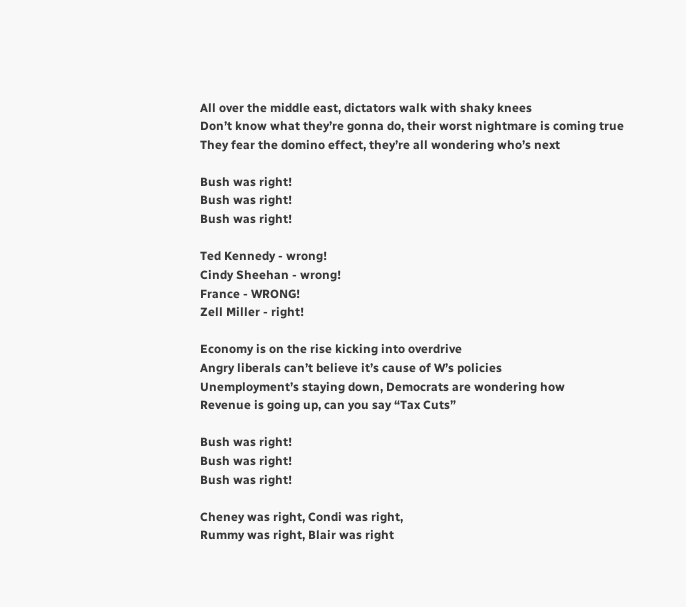All over the middle east, dictators walk with shaky knees
Don’t know what they’re gonna do, their worst nightmare is coming true
They fear the domino effect, they’re all wondering who’s next

Bush was right!
Bush was right!
Bush was right!

Ted Kennedy - wrong!
Cindy Sheehan - wrong!
France - WRONG!
Zell Miller - right!

Economy is on the rise kicking into overdrive
Angry liberals can’t believe it’s cause of W’s policies
Unemployment’s staying down, Democrats are wondering how
Revenue is going up, can you say “Tax Cuts”

Bush was right!
Bush was right!
Bush was right!

Cheney was right, Condi was right,
Rummy was right, Blair was right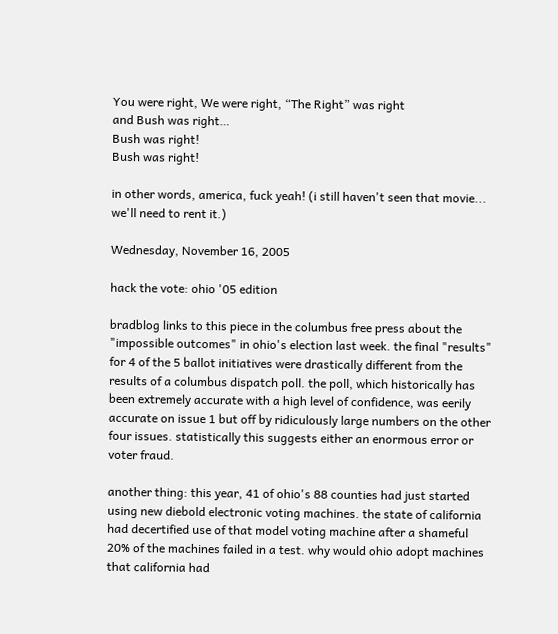You were right, We were right, “The Right” was right
and Bush was right…
Bush was right!
Bush was right!

in other words, america, fuck yeah! (i still haven't seen that movie... we'll need to rent it.)

Wednesday, November 16, 2005

hack the vote: ohio '05 edition

bradblog links to this piece in the columbus free press about the "impossible outcomes" in ohio's election last week. the final "results" for 4 of the 5 ballot initiatives were drastically different from the results of a columbus dispatch poll. the poll, which historically has been extremely accurate with a high level of confidence, was eerily accurate on issue 1 but off by ridiculously large numbers on the other four issues. statistically this suggests either an enormous error or voter fraud.

another thing: this year, 41 of ohio's 88 counties had just started using new diebold electronic voting machines. the state of california had decertified use of that model voting machine after a shameful 20% of the machines failed in a test. why would ohio adopt machines that california had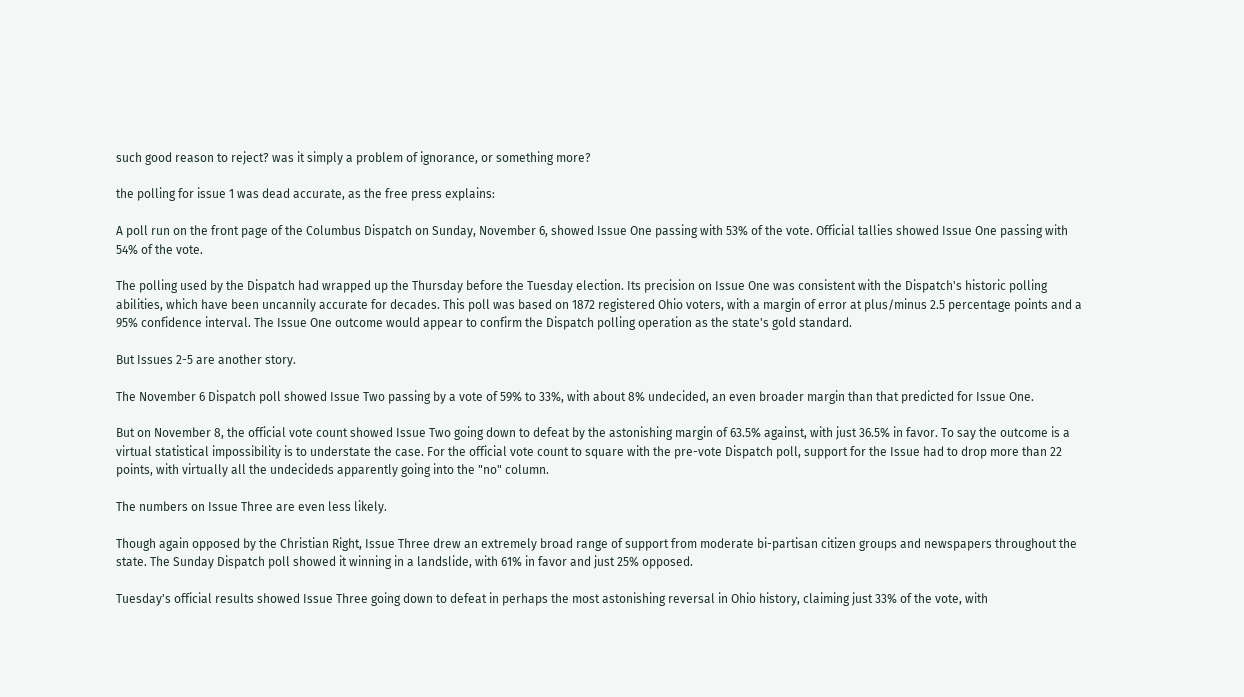such good reason to reject? was it simply a problem of ignorance, or something more?

the polling for issue 1 was dead accurate, as the free press explains:

A poll run on the front page of the Columbus Dispatch on Sunday, November 6, showed Issue One passing with 53% of the vote. Official tallies showed Issue One passing with 54% of the vote.

The polling used by the Dispatch had wrapped up the Thursday before the Tuesday election. Its precision on Issue One was consistent with the Dispatch's historic polling abilities, which have been uncannily accurate for decades. This poll was based on 1872 registered Ohio voters, with a margin of error at plus/minus 2.5 percentage points and a 95% confidence interval. The Issue One outcome would appear to confirm the Dispatch polling operation as the state's gold standard.

But Issues 2-5 are another story.

The November 6 Dispatch poll showed Issue Two passing by a vote of 59% to 33%, with about 8% undecided, an even broader margin than that predicted for Issue One.

But on November 8, the official vote count showed Issue Two going down to defeat by the astonishing margin of 63.5% against, with just 36.5% in favor. To say the outcome is a virtual statistical impossibility is to understate the case. For the official vote count to square with the pre-vote Dispatch poll, support for the Issue had to drop more than 22 points, with virtually all the undecideds apparently going into the "no" column.

The numbers on Issue Three are even less likely.

Though again opposed by the Christian Right, Issue Three drew an extremely broad range of support from moderate bi-partisan citizen groups and newspapers throughout the state. The Sunday Dispatch poll showed it winning in a landslide, with 61% in favor and just 25% opposed.

Tuesday's official results showed Issue Three going down to defeat in perhaps the most astonishing reversal in Ohio history, claiming just 33% of the vote, with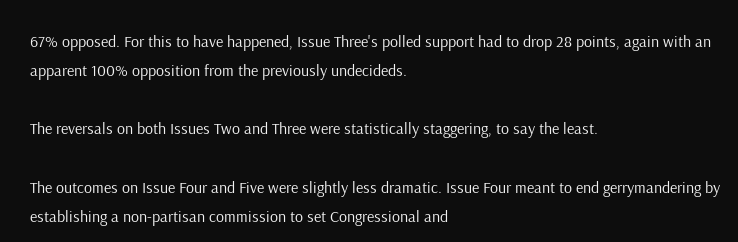67% opposed. For this to have happened, Issue Three's polled support had to drop 28 points, again with an apparent 100% opposition from the previously undecideds.

The reversals on both Issues Two and Three were statistically staggering, to say the least.

The outcomes on Issue Four and Five were slightly less dramatic. Issue Four meant to end gerrymandering by establishing a non-partisan commission to set Congressional and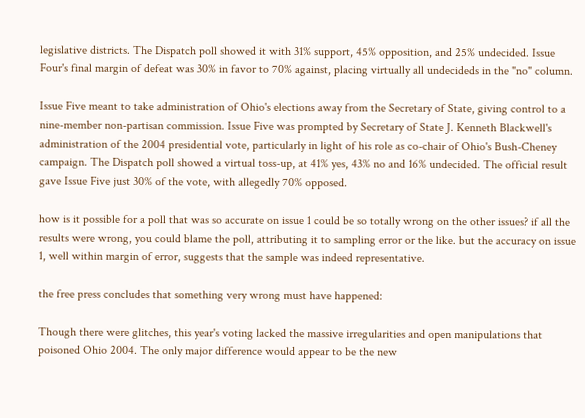legislative districts. The Dispatch poll showed it with 31% support, 45% opposition, and 25% undecided. Issue Four's final margin of defeat was 30% in favor to 70% against, placing virtually all undecideds in the "no" column.

Issue Five meant to take administration of Ohio's elections away from the Secretary of State, giving control to a nine-member non-partisan commission. Issue Five was prompted by Secretary of State J. Kenneth Blackwell's administration of the 2004 presidential vote, particularly in light of his role as co-chair of Ohio's Bush-Cheney campaign. The Dispatch poll showed a virtual toss-up, at 41% yes, 43% no and 16% undecided. The official result gave Issue Five just 30% of the vote, with allegedly 70% opposed.

how is it possible for a poll that was so accurate on issue 1 could be so totally wrong on the other issues? if all the results were wrong, you could blame the poll, attributing it to sampling error or the like. but the accuracy on issue 1, well within margin of error, suggests that the sample was indeed representative.

the free press concludes that something very wrong must have happened:

Though there were glitches, this year's voting lacked the massive irregularities and open manipulations that poisoned Ohio 2004. The only major difference would appear to be the new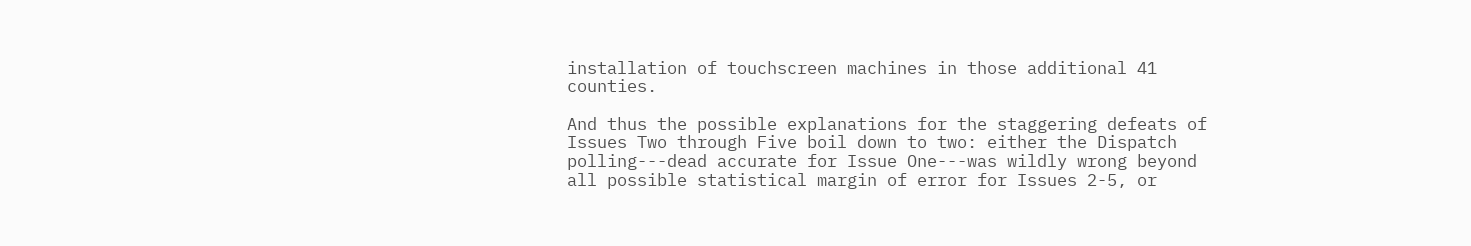installation of touchscreen machines in those additional 41 counties.

And thus the possible explanations for the staggering defeats of Issues Two through Five boil down to two: either the Dispatch polling---dead accurate for Issue One---was wildly wrong beyond all possible statistical margin of error for Issues 2-5, or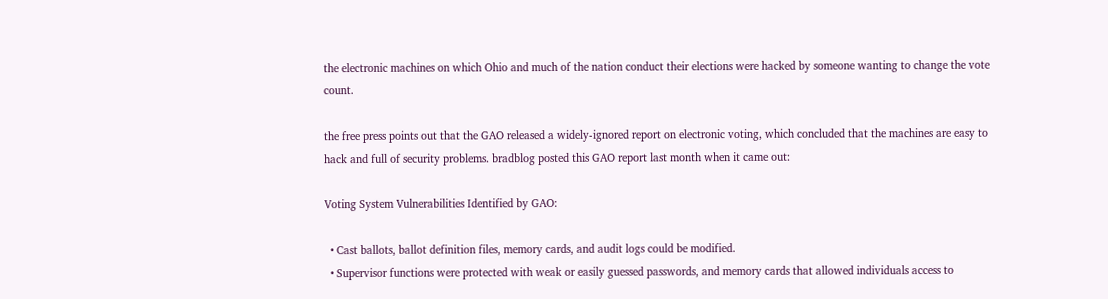the electronic machines on which Ohio and much of the nation conduct their elections were hacked by someone wanting to change the vote count.

the free press points out that the GAO released a widely-ignored report on electronic voting, which concluded that the machines are easy to hack and full of security problems. bradblog posted this GAO report last month when it came out:

Voting System Vulnerabilities Identified by GAO:

  • Cast ballots, ballot definition files, memory cards, and audit logs could be modified.
  • Supervisor functions were protected with weak or easily guessed passwords, and memory cards that allowed individuals access to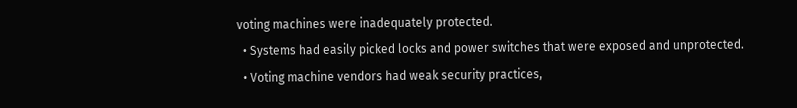voting machines were inadequately protected.
  • Systems had easily picked locks and power switches that were exposed and unprotected.
  • Voting machine vendors had weak security practices,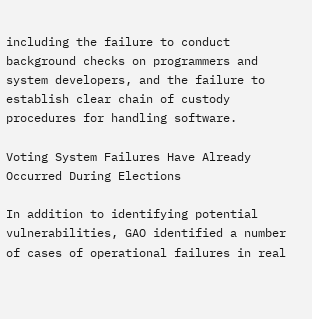including the failure to conduct background checks on programmers and system developers, and the failure to establish clear chain of custody procedures for handling software.

Voting System Failures Have Already Occurred During Elections

In addition to identifying potential vulnerabilities, GAO identified a number of cases of operational failures in real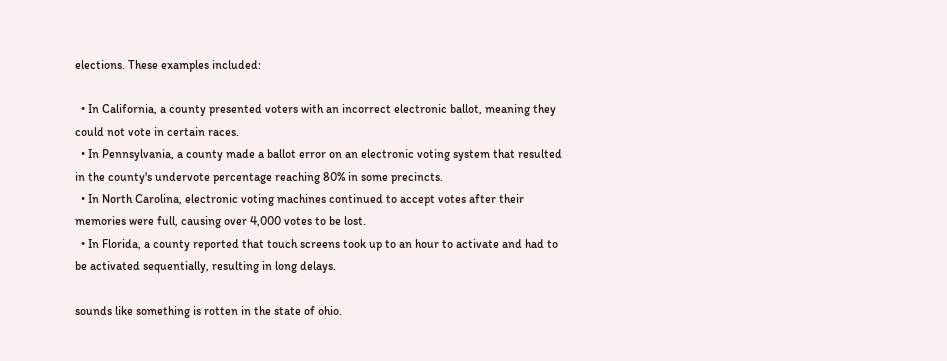elections. These examples included:

  • In California, a county presented voters with an incorrect electronic ballot, meaning they could not vote in certain races.
  • In Pennsylvania, a county made a ballot error on an electronic voting system that resulted in the county's undervote percentage reaching 80% in some precincts.
  • In North Carolina, electronic voting machines continued to accept votes after their memories were full, causing over 4,000 votes to be lost.
  • In Florida, a county reported that touch screens took up to an hour to activate and had to be activated sequentially, resulting in long delays.

sounds like something is rotten in the state of ohio.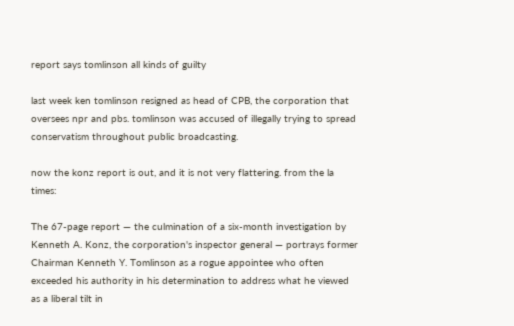report says tomlinson all kinds of guilty

last week ken tomlinson resigned as head of CPB, the corporation that oversees npr and pbs. tomlinson was accused of illegally trying to spread conservatism throughout public broadcasting.

now the konz report is out, and it is not very flattering. from the la times:

The 67-page report — the culmination of a six-month investigation by Kenneth A. Konz, the corporation's inspector general — portrays former Chairman Kenneth Y. Tomlinson as a rogue appointee who often exceeded his authority in his determination to address what he viewed as a liberal tilt in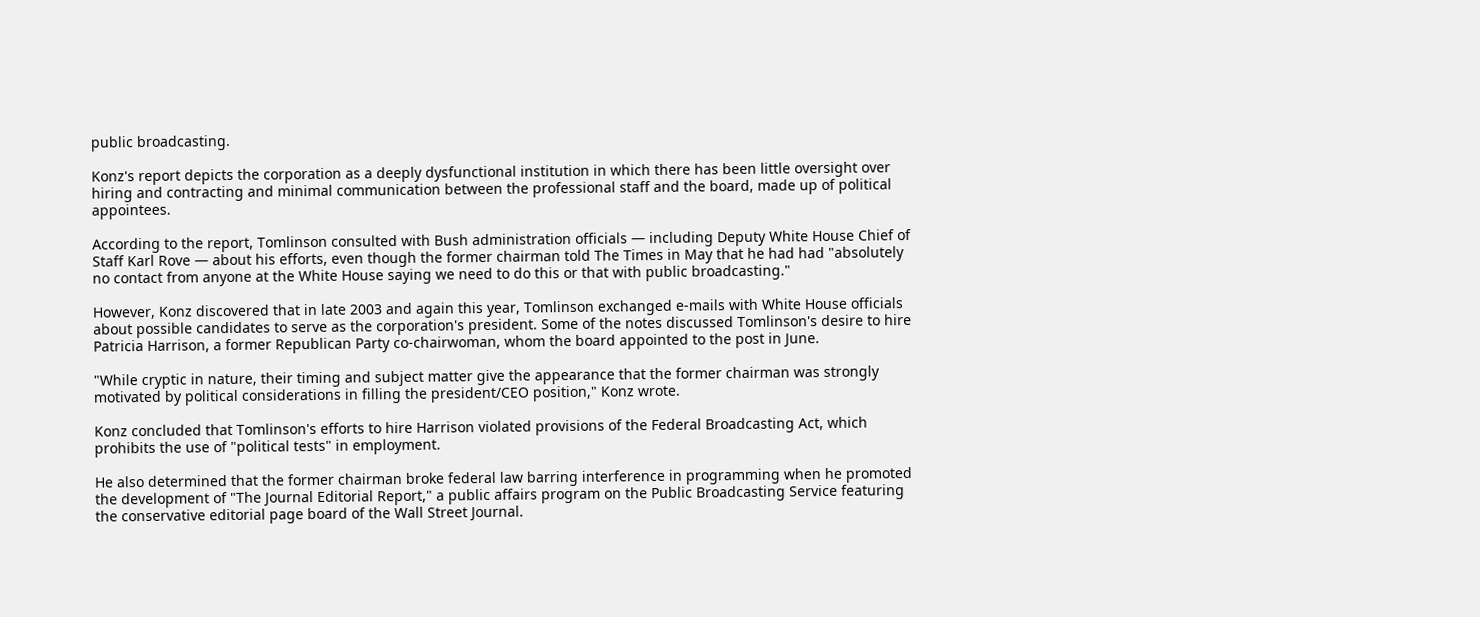public broadcasting.

Konz's report depicts the corporation as a deeply dysfunctional institution in which there has been little oversight over hiring and contracting and minimal communication between the professional staff and the board, made up of political appointees.

According to the report, Tomlinson consulted with Bush administration officials — including Deputy White House Chief of Staff Karl Rove — about his efforts, even though the former chairman told The Times in May that he had had "absolutely no contact from anyone at the White House saying we need to do this or that with public broadcasting."

However, Konz discovered that in late 2003 and again this year, Tomlinson exchanged e-mails with White House officials about possible candidates to serve as the corporation's president. Some of the notes discussed Tomlinson's desire to hire Patricia Harrison, a former Republican Party co-chairwoman, whom the board appointed to the post in June.

"While cryptic in nature, their timing and subject matter give the appearance that the former chairman was strongly motivated by political considerations in filling the president/CEO position," Konz wrote.

Konz concluded that Tomlinson's efforts to hire Harrison violated provisions of the Federal Broadcasting Act, which prohibits the use of "political tests" in employment.

He also determined that the former chairman broke federal law barring interference in programming when he promoted the development of "The Journal Editorial Report," a public affairs program on the Public Broadcasting Service featuring the conservative editorial page board of the Wall Street Journal.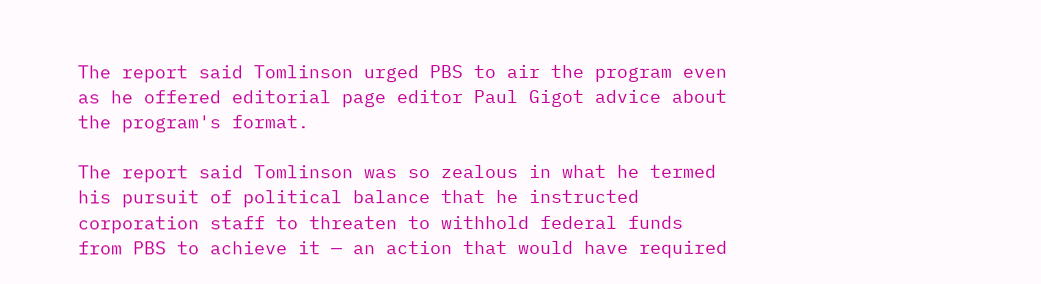The report said Tomlinson urged PBS to air the program even as he offered editorial page editor Paul Gigot advice about the program's format.

The report said Tomlinson was so zealous in what he termed his pursuit of political balance that he instructed corporation staff to threaten to withhold federal funds from PBS to achieve it — an action that would have required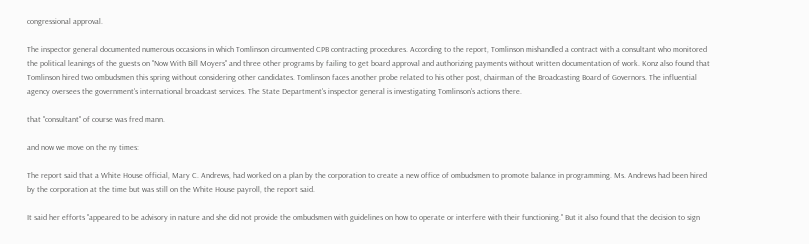congressional approval.

The inspector general documented numerous occasions in which Tomlinson circumvented CPB contracting procedures. According to the report, Tomlinson mishandled a contract with a consultant who monitored the political leanings of the guests on "Now With Bill Moyers" and three other programs by failing to get board approval and authorizing payments without written documentation of work. Konz also found that Tomlinson hired two ombudsmen this spring without considering other candidates. Tomlinson faces another probe related to his other post, chairman of the Broadcasting Board of Governors. The influential agency oversees the government's international broadcast services. The State Department's inspector general is investigating Tomlinson's actions there.

that "consultant" of course was fred mann.

and now we move on the ny times:

The report said that a White House official, Mary C. Andrews, had worked on a plan by the corporation to create a new office of ombudsmen to promote balance in programming. Ms. Andrews had been hired by the corporation at the time but was still on the White House payroll, the report said.

It said her efforts "appeared to be advisory in nature and she did not provide the ombudsmen with guidelines on how to operate or interfere with their functioning." But it also found that the decision to sign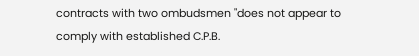contracts with two ombudsmen "does not appear to comply with established C.P.B.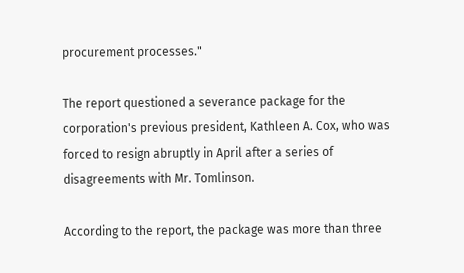procurement processes."

The report questioned a severance package for the corporation's previous president, Kathleen A. Cox, who was forced to resign abruptly in April after a series of disagreements with Mr. Tomlinson.

According to the report, the package was more than three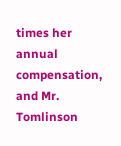times her annual compensation, and Mr. Tomlinson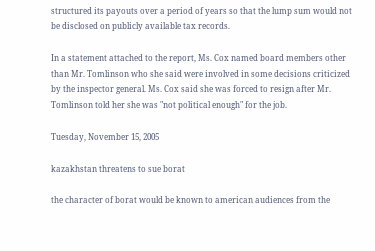structured its payouts over a period of years so that the lump sum would not be disclosed on publicly available tax records.

In a statement attached to the report, Ms. Cox named board members other than Mr. Tomlinson who she said were involved in some decisions criticized by the inspector general. Ms. Cox said she was forced to resign after Mr. Tomlinson told her she was "not political enough" for the job.

Tuesday, November 15, 2005

kazakhstan threatens to sue borat

the character of borat would be known to american audiences from the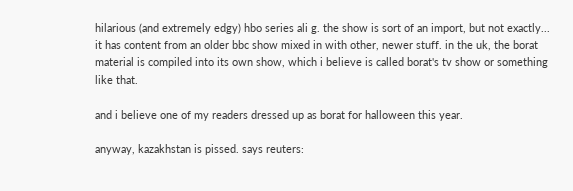hilarious (and extremely edgy) hbo series ali g. the show is sort of an import, but not exactly... it has content from an older bbc show mixed in with other, newer stuff. in the uk, the borat material is compiled into its own show, which i believe is called borat's tv show or something like that.

and i believe one of my readers dressed up as borat for halloween this year.

anyway, kazakhstan is pissed. says reuters: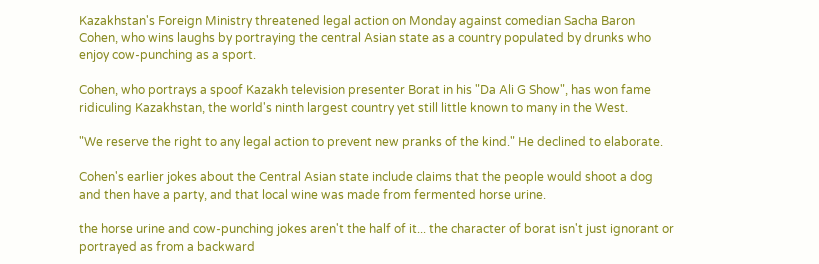Kazakhstan's Foreign Ministry threatened legal action on Monday against comedian Sacha Baron Cohen, who wins laughs by portraying the central Asian state as a country populated by drunks who enjoy cow-punching as a sport.

Cohen, who portrays a spoof Kazakh television presenter Borat in his "Da Ali G Show", has won fame ridiculing Kazakhstan, the world's ninth largest country yet still little known to many in the West.

"We reserve the right to any legal action to prevent new pranks of the kind." He declined to elaborate.

Cohen's earlier jokes about the Central Asian state include claims that the people would shoot a dog and then have a party, and that local wine was made from fermented horse urine.

the horse urine and cow-punching jokes aren't the half of it... the character of borat isn't just ignorant or portrayed as from a backward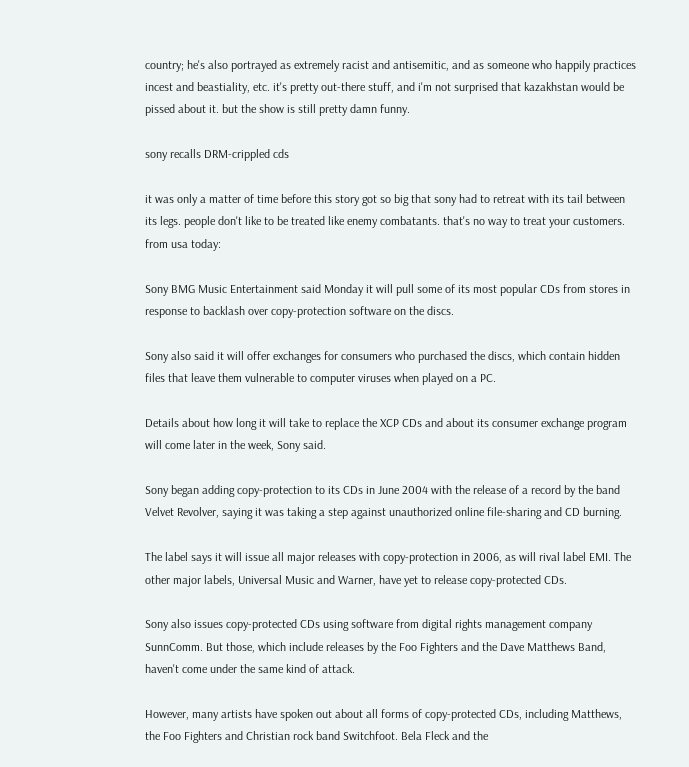country; he's also portrayed as extremely racist and antisemitic, and as someone who happily practices incest and beastiality, etc. it's pretty out-there stuff, and i'm not surprised that kazakhstan would be pissed about it. but the show is still pretty damn funny.

sony recalls DRM-crippled cds

it was only a matter of time before this story got so big that sony had to retreat with its tail between its legs. people don't like to be treated like enemy combatants. that's no way to treat your customers. from usa today:

Sony BMG Music Entertainment said Monday it will pull some of its most popular CDs from stores in response to backlash over copy-protection software on the discs.

Sony also said it will offer exchanges for consumers who purchased the discs, which contain hidden files that leave them vulnerable to computer viruses when played on a PC.

Details about how long it will take to replace the XCP CDs and about its consumer exchange program will come later in the week, Sony said.

Sony began adding copy-protection to its CDs in June 2004 with the release of a record by the band Velvet Revolver, saying it was taking a step against unauthorized online file-sharing and CD burning.

The label says it will issue all major releases with copy-protection in 2006, as will rival label EMI. The other major labels, Universal Music and Warner, have yet to release copy-protected CDs.

Sony also issues copy-protected CDs using software from digital rights management company SunnComm. But those, which include releases by the Foo Fighters and the Dave Matthews Band, haven't come under the same kind of attack.

However, many artists have spoken out about all forms of copy-protected CDs, including Matthews, the Foo Fighters and Christian rock band Switchfoot. Bela Fleck and the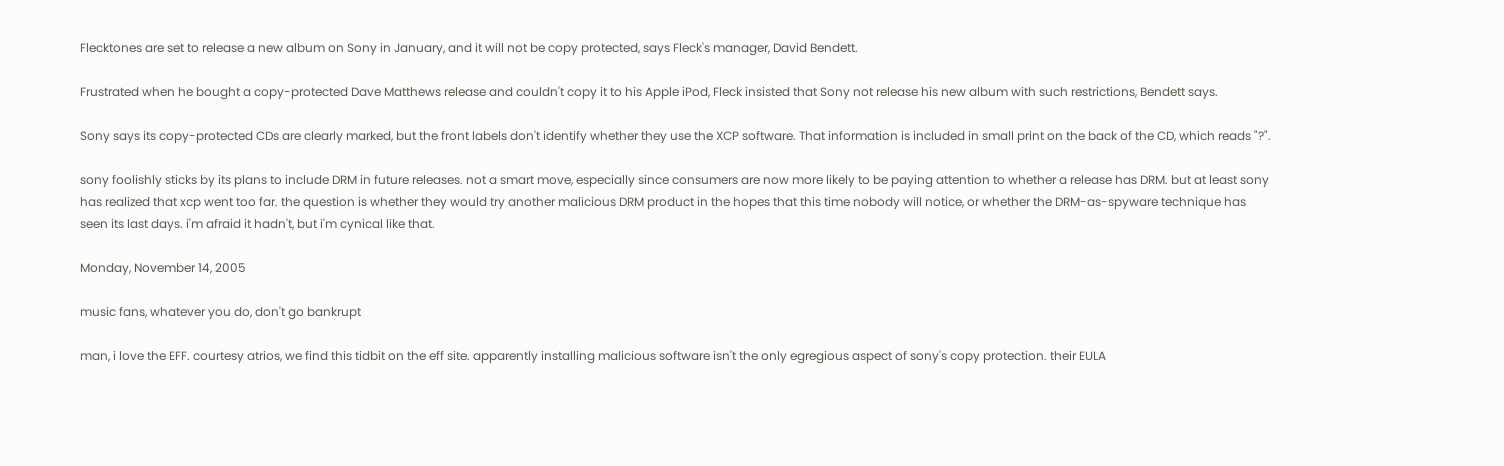Flecktones are set to release a new album on Sony in January, and it will not be copy protected, says Fleck's manager, David Bendett.

Frustrated when he bought a copy-protected Dave Matthews release and couldn't copy it to his Apple iPod, Fleck insisted that Sony not release his new album with such restrictions, Bendett says.

Sony says its copy-protected CDs are clearly marked, but the front labels don't identify whether they use the XCP software. That information is included in small print on the back of the CD, which reads "?".

sony foolishly sticks by its plans to include DRM in future releases. not a smart move, especially since consumers are now more likely to be paying attention to whether a release has DRM. but at least sony has realized that xcp went too far. the question is whether they would try another malicious DRM product in the hopes that this time nobody will notice, or whether the DRM-as-spyware technique has seen its last days. i'm afraid it hadn't, but i'm cynical like that.

Monday, November 14, 2005

music fans, whatever you do, don't go bankrupt

man, i love the EFF. courtesy atrios, we find this tidbit on the eff site. apparently installing malicious software isn't the only egregious aspect of sony's copy protection. their EULA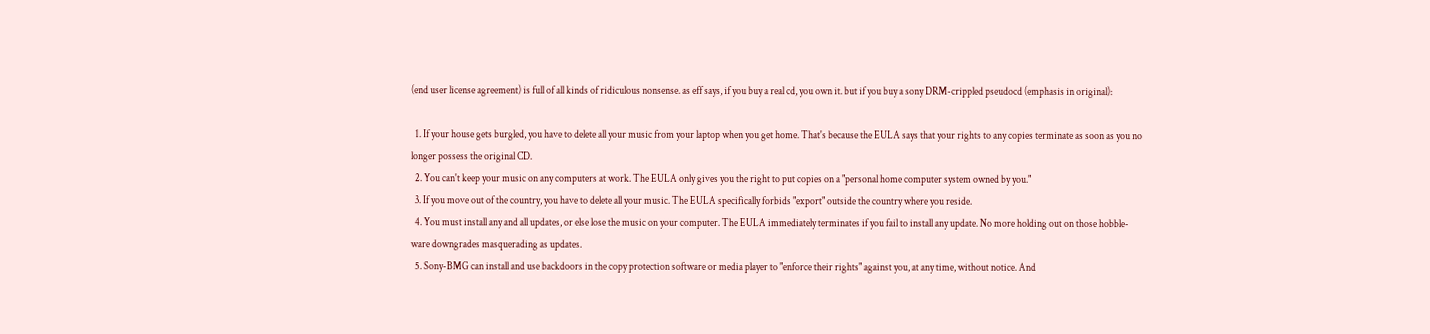(end user license agreement) is full of all kinds of ridiculous nonsense. as eff says, if you buy a real cd, you own it. but if you buy a sony DRM-crippled pseudocd (emphasis in original):

  1. If your house gets burgled, you have to delete all your music from your laptop when you get home. That's because the EULA says that your rights to any copies terminate as soon as you no longer possess the original CD.
  2. You can't keep your music on any computers at work. The EULA only gives you the right to put copies on a "personal home computer system owned by you."
  3. If you move out of the country, you have to delete all your music. The EULA specifically forbids "export" outside the country where you reside.
  4. You must install any and all updates, or else lose the music on your computer. The EULA immediately terminates if you fail to install any update. No more holding out on those hobble-ware downgrades masquerading as updates.
  5. Sony-BMG can install and use backdoors in the copy protection software or media player to "enforce their rights" against you, at any time, without notice. And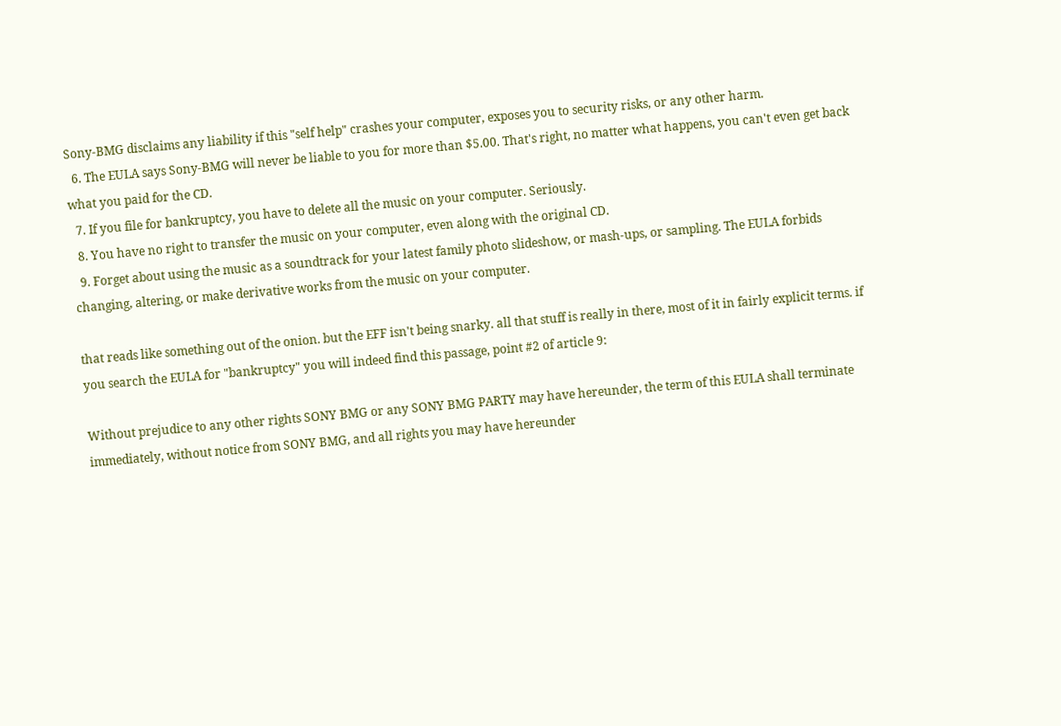Sony-BMG disclaims any liability if this "self help" crashes your computer, exposes you to security risks, or any other harm.
  6. The EULA says Sony-BMG will never be liable to you for more than $5.00. That's right, no matter what happens, you can't even get back what you paid for the CD.
  7. If you file for bankruptcy, you have to delete all the music on your computer. Seriously.
  8. You have no right to transfer the music on your computer, even along with the original CD.
  9. Forget about using the music as a soundtrack for your latest family photo slideshow, or mash-ups, or sampling. The EULA forbids changing, altering, or make derivative works from the music on your computer.

that reads like something out of the onion. but the EFF isn't being snarky. all that stuff is really in there, most of it in fairly explicit terms. if you search the EULA for "bankruptcy" you will indeed find this passage, point #2 of article 9:

Without prejudice to any other rights SONY BMG or any SONY BMG PARTY may have hereunder, the term of this EULA shall terminate immediately, without notice from SONY BMG, and all rights you may have hereunder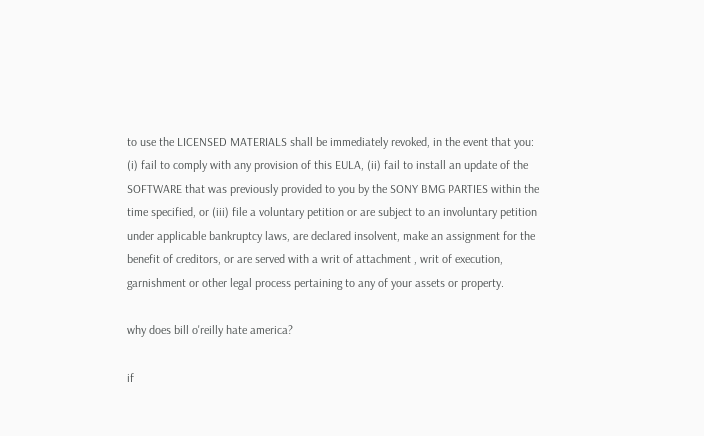to use the LICENSED MATERIALS shall be immediately revoked, in the event that you: (i) fail to comply with any provision of this EULA, (ii) fail to install an update of the SOFTWARE that was previously provided to you by the SONY BMG PARTIES within the time specified, or (iii) file a voluntary petition or are subject to an involuntary petition under applicable bankruptcy laws, are declared insolvent, make an assignment for the benefit of creditors, or are served with a writ of attachment , writ of execution, garnishment or other legal process pertaining to any of your assets or property.

why does bill o'reilly hate america?

if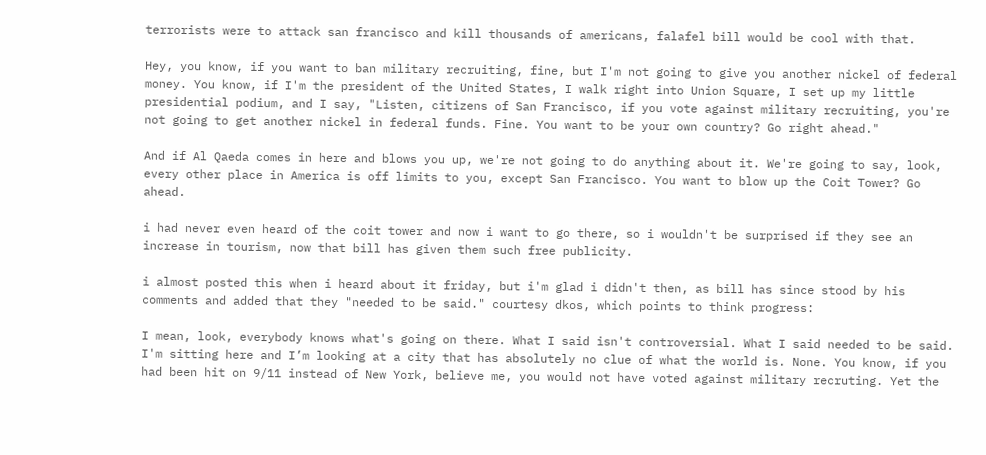terrorists were to attack san francisco and kill thousands of americans, falafel bill would be cool with that.

Hey, you know, if you want to ban military recruiting, fine, but I'm not going to give you another nickel of federal money. You know, if I'm the president of the United States, I walk right into Union Square, I set up my little presidential podium, and I say, "Listen, citizens of San Francisco, if you vote against military recruiting, you're not going to get another nickel in federal funds. Fine. You want to be your own country? Go right ahead."

And if Al Qaeda comes in here and blows you up, we're not going to do anything about it. We're going to say, look, every other place in America is off limits to you, except San Francisco. You want to blow up the Coit Tower? Go ahead.

i had never even heard of the coit tower and now i want to go there, so i wouldn't be surprised if they see an increase in tourism, now that bill has given them such free publicity.

i almost posted this when i heard about it friday, but i'm glad i didn't then, as bill has since stood by his comments and added that they "needed to be said." courtesy dkos, which points to think progress:

I mean, look, everybody knows what's going on there. What I said isn't controversial. What I said needed to be said. I'm sitting here and I’m looking at a city that has absolutely no clue of what the world is. None. You know, if you had been hit on 9/11 instead of New York, believe me, you would not have voted against military recruting. Yet the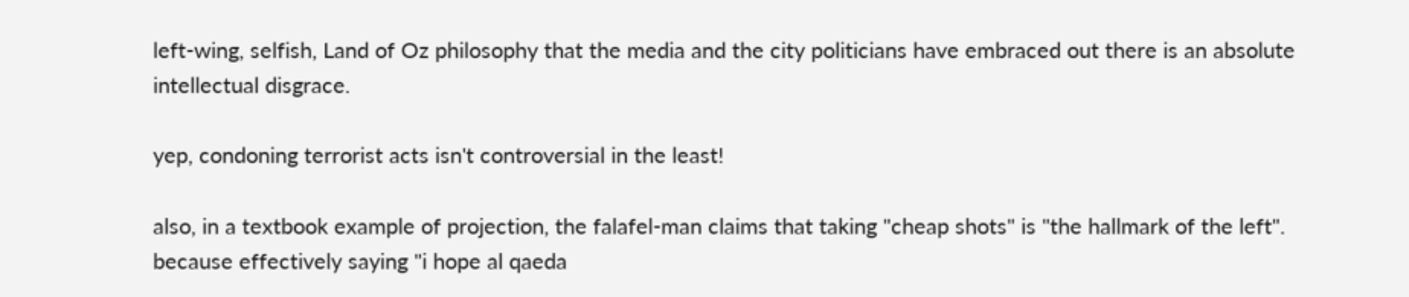left-wing, selfish, Land of Oz philosophy that the media and the city politicians have embraced out there is an absolute intellectual disgrace.

yep, condoning terrorist acts isn't controversial in the least!

also, in a textbook example of projection, the falafel-man claims that taking "cheap shots" is "the hallmark of the left". because effectively saying "i hope al qaeda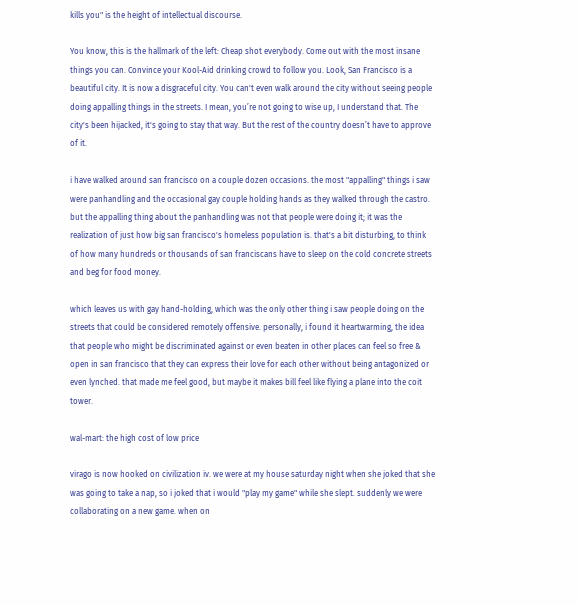kills you" is the height of intellectual discourse.

You know, this is the hallmark of the left: Cheap shot everybody. Come out with the most insane things you can. Convince your Kool-Aid drinking crowd to follow you. Look, San Francisco is a beautiful city. It is now a disgraceful city. You can't even walk around the city without seeing people doing appalling things in the streets. I mean, you’re not going to wise up, I understand that. The city's been hijacked, it's going to stay that way. But the rest of the country doesn’t have to approve of it.

i have walked around san francisco on a couple dozen occasions. the most "appalling" things i saw were panhandling and the occasional gay couple holding hands as they walked through the castro. but the appalling thing about the panhandling was not that people were doing it; it was the realization of just how big san francisco's homeless population is. that's a bit disturbing, to think of how many hundreds or thousands of san franciscans have to sleep on the cold concrete streets and beg for food money.

which leaves us with gay hand-holding, which was the only other thing i saw people doing on the streets that could be considered remotely offensive. personally, i found it heartwarming, the idea that people who might be discriminated against or even beaten in other places can feel so free & open in san francisco that they can express their love for each other without being antagonized or even lynched. that made me feel good, but maybe it makes bill feel like flying a plane into the coit tower.

wal-mart: the high cost of low price

virago is now hooked on civilization iv. we were at my house saturday night when she joked that she was going to take a nap, so i joked that i would "play my game" while she slept. suddenly we were collaborating on a new game. when on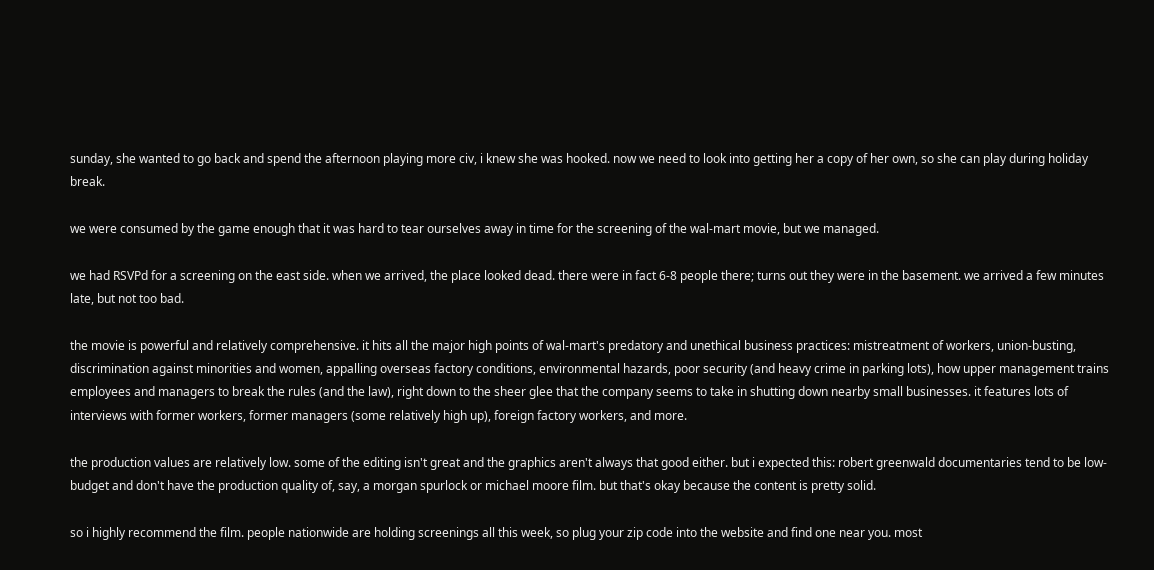sunday, she wanted to go back and spend the afternoon playing more civ, i knew she was hooked. now we need to look into getting her a copy of her own, so she can play during holiday break.

we were consumed by the game enough that it was hard to tear ourselves away in time for the screening of the wal-mart movie, but we managed.

we had RSVPd for a screening on the east side. when we arrived, the place looked dead. there were in fact 6-8 people there; turns out they were in the basement. we arrived a few minutes late, but not too bad.

the movie is powerful and relatively comprehensive. it hits all the major high points of wal-mart's predatory and unethical business practices: mistreatment of workers, union-busting, discrimination against minorities and women, appalling overseas factory conditions, environmental hazards, poor security (and heavy crime in parking lots), how upper management trains employees and managers to break the rules (and the law), right down to the sheer glee that the company seems to take in shutting down nearby small businesses. it features lots of interviews with former workers, former managers (some relatively high up), foreign factory workers, and more.

the production values are relatively low. some of the editing isn't great and the graphics aren't always that good either. but i expected this: robert greenwald documentaries tend to be low-budget and don't have the production quality of, say, a morgan spurlock or michael moore film. but that's okay because the content is pretty solid.

so i highly recommend the film. people nationwide are holding screenings all this week, so plug your zip code into the website and find one near you. most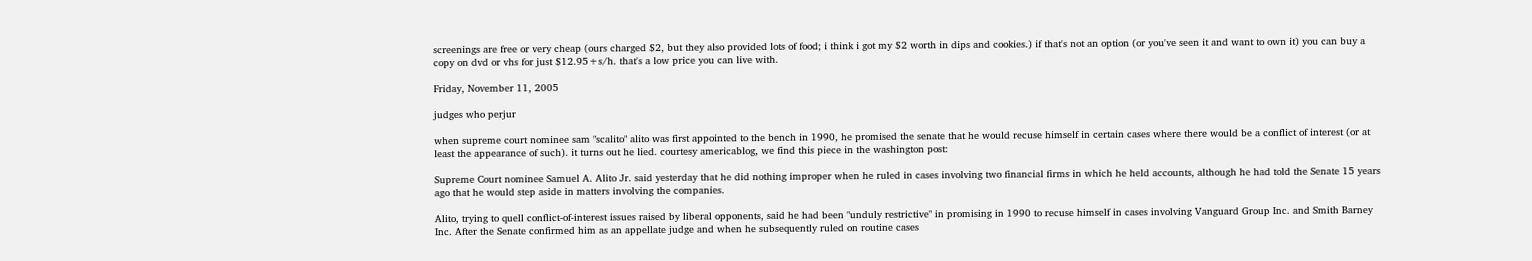screenings are free or very cheap (ours charged $2, but they also provided lots of food; i think i got my $2 worth in dips and cookies.) if that's not an option (or you've seen it and want to own it) you can buy a copy on dvd or vhs for just $12.95+s/h. that's a low price you can live with.

Friday, November 11, 2005

judges who perjur

when supreme court nominee sam "scalito" alito was first appointed to the bench in 1990, he promised the senate that he would recuse himself in certain cases where there would be a conflict of interest (or at least the appearance of such). it turns out he lied. courtesy americablog, we find this piece in the washington post:

Supreme Court nominee Samuel A. Alito Jr. said yesterday that he did nothing improper when he ruled in cases involving two financial firms in which he held accounts, although he had told the Senate 15 years ago that he would step aside in matters involving the companies.

Alito, trying to quell conflict-of-interest issues raised by liberal opponents, said he had been "unduly restrictive" in promising in 1990 to recuse himself in cases involving Vanguard Group Inc. and Smith Barney Inc. After the Senate confirmed him as an appellate judge and when he subsequently ruled on routine cases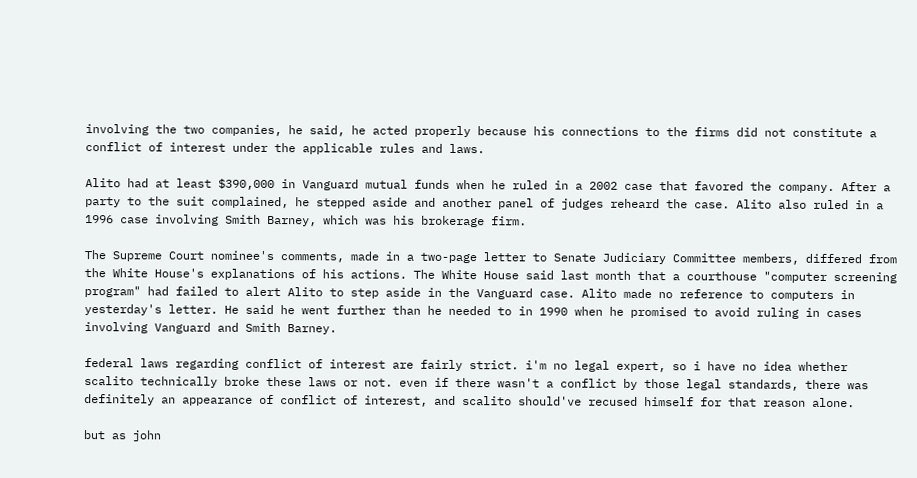involving the two companies, he said, he acted properly because his connections to the firms did not constitute a conflict of interest under the applicable rules and laws.

Alito had at least $390,000 in Vanguard mutual funds when he ruled in a 2002 case that favored the company. After a party to the suit complained, he stepped aside and another panel of judges reheard the case. Alito also ruled in a 1996 case involving Smith Barney, which was his brokerage firm.

The Supreme Court nominee's comments, made in a two-page letter to Senate Judiciary Committee members, differed from the White House's explanations of his actions. The White House said last month that a courthouse "computer screening program" had failed to alert Alito to step aside in the Vanguard case. Alito made no reference to computers in yesterday's letter. He said he went further than he needed to in 1990 when he promised to avoid ruling in cases involving Vanguard and Smith Barney.

federal laws regarding conflict of interest are fairly strict. i'm no legal expert, so i have no idea whether scalito technically broke these laws or not. even if there wasn't a conflict by those legal standards, there was definitely an appearance of conflict of interest, and scalito should've recused himself for that reason alone.

but as john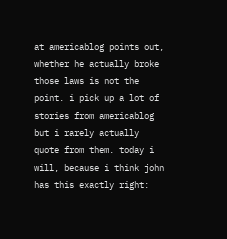at americablog points out, whether he actually broke those laws is not the point. i pick up a lot of stories from americablog but i rarely actually quote from them. today i will, because i think john has this exactly right: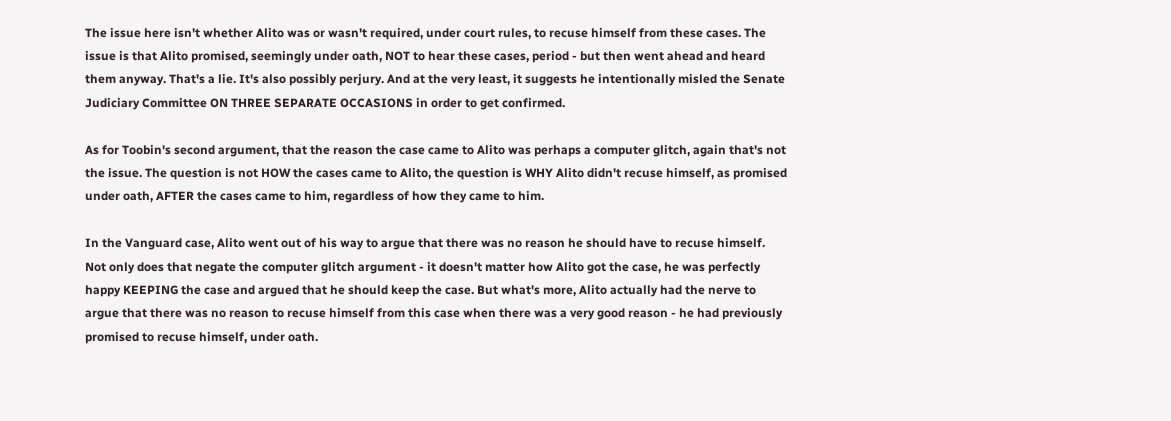The issue here isn't whether Alito was or wasn't required, under court rules, to recuse himself from these cases. The issue is that Alito promised, seemingly under oath, NOT to hear these cases, period - but then went ahead and heard them anyway. That's a lie. It's also possibly perjury. And at the very least, it suggests he intentionally misled the Senate Judiciary Committee ON THREE SEPARATE OCCASIONS in order to get confirmed.

As for Toobin's second argument, that the reason the case came to Alito was perhaps a computer glitch, again that's not the issue. The question is not HOW the cases came to Alito, the question is WHY Alito didn't recuse himself, as promised under oath, AFTER the cases came to him, regardless of how they came to him.

In the Vanguard case, Alito went out of his way to argue that there was no reason he should have to recuse himself. Not only does that negate the computer glitch argument - it doesn't matter how Alito got the case, he was perfectly happy KEEPING the case and argued that he should keep the case. But what's more, Alito actually had the nerve to argue that there was no reason to recuse himself from this case when there was a very good reason - he had previously promised to recuse himself, under oath.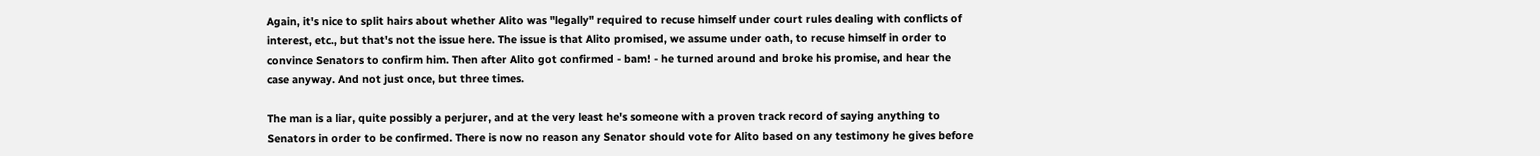Again, it's nice to split hairs about whether Alito was "legally" required to recuse himself under court rules dealing with conflicts of interest, etc., but that's not the issue here. The issue is that Alito promised, we assume under oath, to recuse himself in order to convince Senators to confirm him. Then after Alito got confirmed - bam! - he turned around and broke his promise, and hear the case anyway. And not just once, but three times.

The man is a liar, quite possibly a perjurer, and at the very least he's someone with a proven track record of saying anything to Senators in order to be confirmed. There is now no reason any Senator should vote for Alito based on any testimony he gives before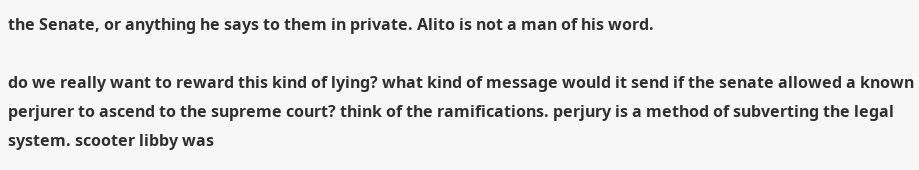the Senate, or anything he says to them in private. Alito is not a man of his word.

do we really want to reward this kind of lying? what kind of message would it send if the senate allowed a known perjurer to ascend to the supreme court? think of the ramifications. perjury is a method of subverting the legal system. scooter libby was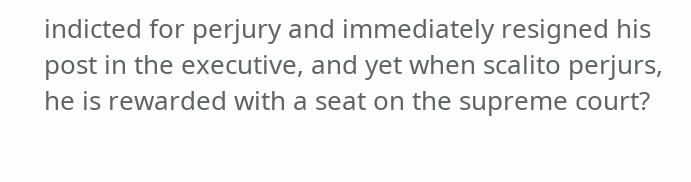indicted for perjury and immediately resigned his post in the executive, and yet when scalito perjurs, he is rewarded with a seat on the supreme court?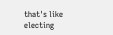that's like electing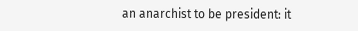an anarchist to be president: it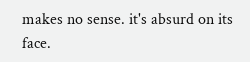makes no sense. it's absurd on its face.